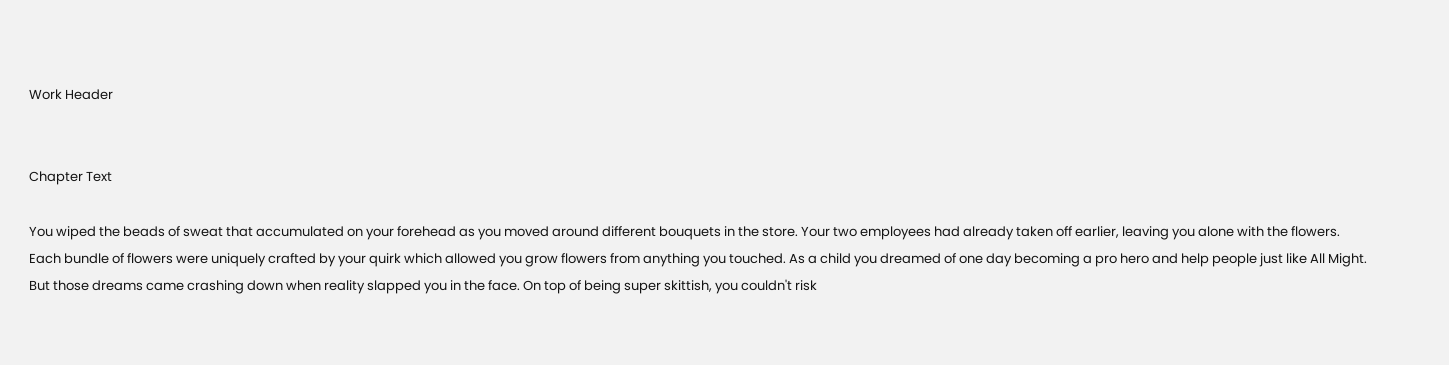Work Header


Chapter Text

You wiped the beads of sweat that accumulated on your forehead as you moved around different bouquets in the store. Your two employees had already taken off earlier, leaving you alone with the flowers. Each bundle of flowers were uniquely crafted by your quirk which allowed you grow flowers from anything you touched. As a child you dreamed of one day becoming a pro hero and help people just like All Might. But those dreams came crashing down when reality slapped you in the face. On top of being super skittish, you couldn't risk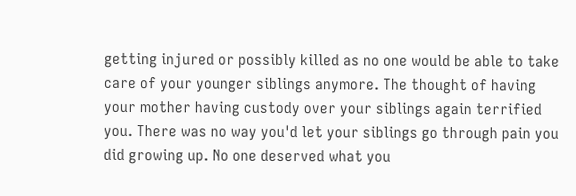getting injured or possibly killed as no one would be able to take care of your younger siblings anymore. The thought of having your mother having custody over your siblings again terrified you. There was no way you'd let your siblings go through pain you did growing up. No one deserved what you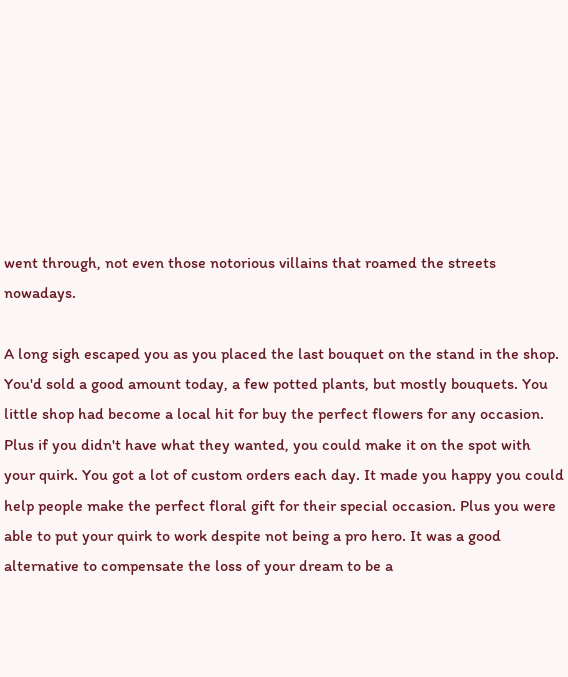went through, not even those notorious villains that roamed the streets nowadays.

A long sigh escaped you as you placed the last bouquet on the stand in the shop. You'd sold a good amount today, a few potted plants, but mostly bouquets. You little shop had become a local hit for buy the perfect flowers for any occasion. Plus if you didn't have what they wanted, you could make it on the spot with your quirk. You got a lot of custom orders each day. It made you happy you could help people make the perfect floral gift for their special occasion. Plus you were able to put your quirk to work despite not being a pro hero. It was a good alternative to compensate the loss of your dream to be a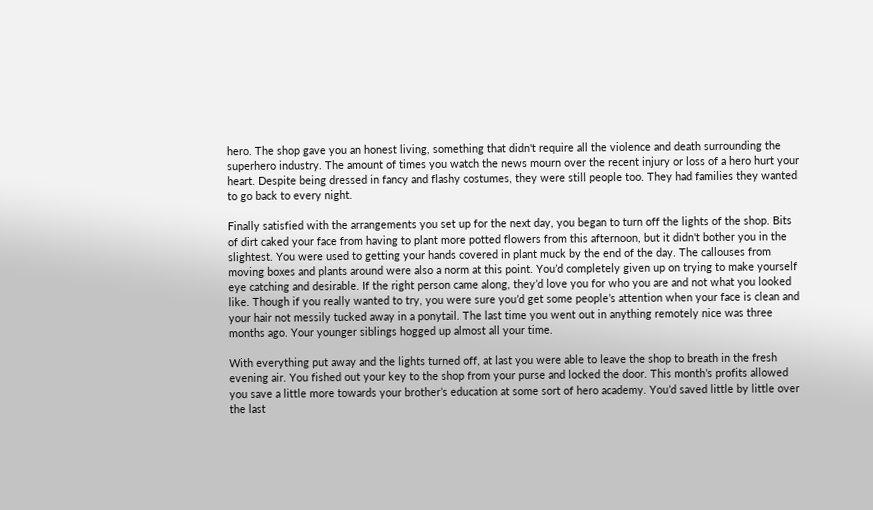hero. The shop gave you an honest living, something that didn't require all the violence and death surrounding the superhero industry. The amount of times you watch the news mourn over the recent injury or loss of a hero hurt your heart. Despite being dressed in fancy and flashy costumes, they were still people too. They had families they wanted to go back to every night.

Finally satisfied with the arrangements you set up for the next day, you began to turn off the lights of the shop. Bits of dirt caked your face from having to plant more potted flowers from this afternoon, but it didn't bother you in the slightest. You were used to getting your hands covered in plant muck by the end of the day. The callouses from moving boxes and plants around were also a norm at this point. You’d completely given up on trying to make yourself eye catching and desirable. If the right person came along, they’d love you for who you are and not what you looked like. Though if you really wanted to try, you were sure you’d get some people’s attention when your face is clean and your hair not messily tucked away in a ponytail. The last time you went out in anything remotely nice was three months ago. Your younger siblings hogged up almost all your time.

With everything put away and the lights turned off, at last you were able to leave the shop to breath in the fresh evening air. You fished out your key to the shop from your purse and locked the door. This month’s profits allowed you save a little more towards your brother’s education at some sort of hero academy. You’d saved little by little over the last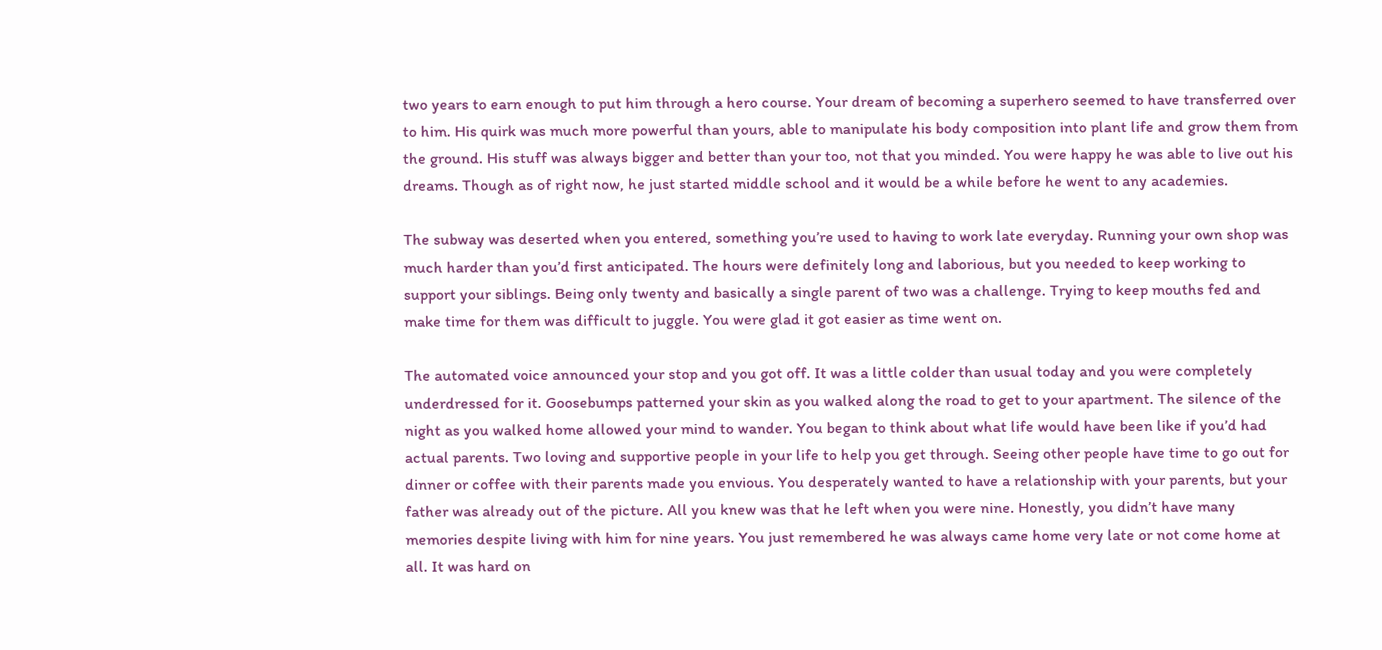two years to earn enough to put him through a hero course. Your dream of becoming a superhero seemed to have transferred over to him. His quirk was much more powerful than yours, able to manipulate his body composition into plant life and grow them from the ground. His stuff was always bigger and better than your too, not that you minded. You were happy he was able to live out his dreams. Though as of right now, he just started middle school and it would be a while before he went to any academies.

The subway was deserted when you entered, something you’re used to having to work late everyday. Running your own shop was much harder than you’d first anticipated. The hours were definitely long and laborious, but you needed to keep working to support your siblings. Being only twenty and basically a single parent of two was a challenge. Trying to keep mouths fed and make time for them was difficult to juggle. You were glad it got easier as time went on.

The automated voice announced your stop and you got off. It was a little colder than usual today and you were completely underdressed for it. Goosebumps patterned your skin as you walked along the road to get to your apartment. The silence of the night as you walked home allowed your mind to wander. You began to think about what life would have been like if you’d had actual parents. Two loving and supportive people in your life to help you get through. Seeing other people have time to go out for dinner or coffee with their parents made you envious. You desperately wanted to have a relationship with your parents, but your father was already out of the picture. All you knew was that he left when you were nine. Honestly, you didn’t have many memories despite living with him for nine years. You just remembered he was always came home very late or not come home at all. It was hard on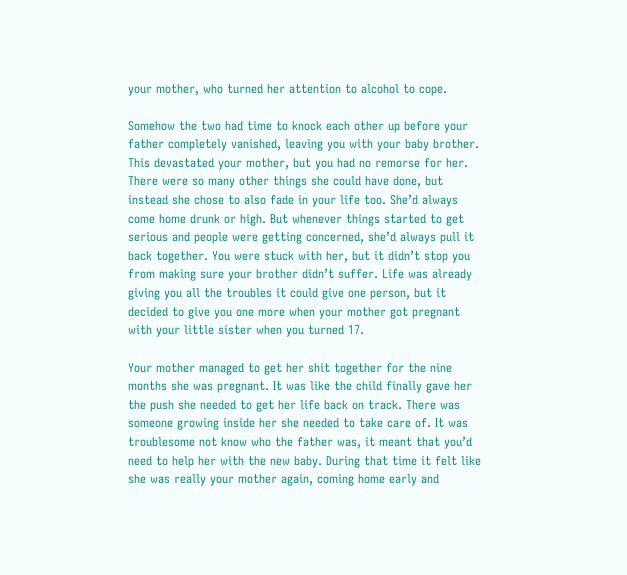your mother, who turned her attention to alcohol to cope.

Somehow the two had time to knock each other up before your father completely vanished, leaving you with your baby brother. This devastated your mother, but you had no remorse for her. There were so many other things she could have done, but instead she chose to also fade in your life too. She’d always come home drunk or high. But whenever things started to get serious and people were getting concerned, she’d always pull it back together. You were stuck with her, but it didn’t stop you from making sure your brother didn’t suffer. Life was already giving you all the troubles it could give one person, but it decided to give you one more when your mother got pregnant with your little sister when you turned 17.

Your mother managed to get her shit together for the nine months she was pregnant. It was like the child finally gave her the push she needed to get her life back on track. There was someone growing inside her she needed to take care of. It was troublesome not know who the father was, it meant that you’d need to help her with the new baby. During that time it felt like she was really your mother again, coming home early and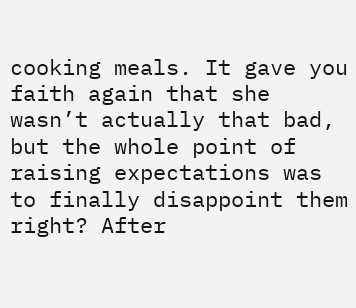cooking meals. It gave you faith again that she wasn’t actually that bad, but the whole point of raising expectations was to finally disappoint them right? After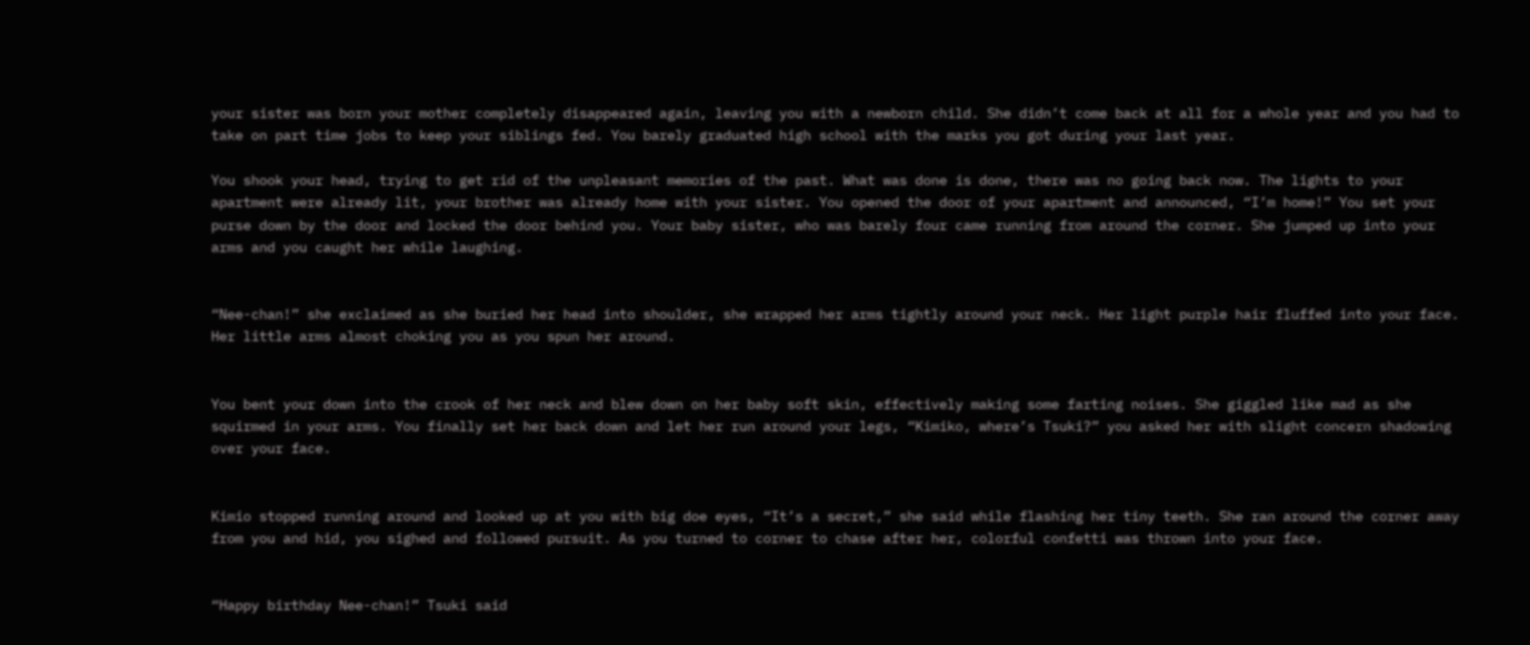your sister was born your mother completely disappeared again, leaving you with a newborn child. She didn’t come back at all for a whole year and you had to take on part time jobs to keep your siblings fed. You barely graduated high school with the marks you got during your last year.

You shook your head, trying to get rid of the unpleasant memories of the past. What was done is done, there was no going back now. The lights to your apartment were already lit, your brother was already home with your sister. You opened the door of your apartment and announced, “I’m home!” You set your purse down by the door and locked the door behind you. Your baby sister, who was barely four came running from around the corner. She jumped up into your arms and you caught her while laughing.


“Nee-chan!” she exclaimed as she buried her head into shoulder, she wrapped her arms tightly around your neck. Her light purple hair fluffed into your face. Her little arms almost choking you as you spun her around.


You bent your down into the crook of her neck and blew down on her baby soft skin, effectively making some farting noises. She giggled like mad as she squirmed in your arms. You finally set her back down and let her run around your legs, “Kimiko, where’s Tsuki?” you asked her with slight concern shadowing over your face.


Kimio stopped running around and looked up at you with big doe eyes, “It’s a secret,” she said while flashing her tiny teeth. She ran around the corner away from you and hid, you sighed and followed pursuit. As you turned to corner to chase after her, colorful confetti was thrown into your face.


“Happy birthday Nee-chan!” Tsuki said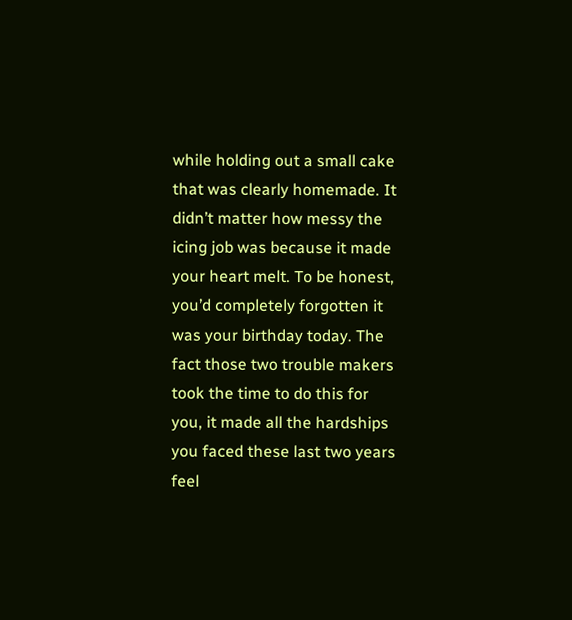while holding out a small cake that was clearly homemade. It didn’t matter how messy the icing job was because it made your heart melt. To be honest, you’d completely forgotten it was your birthday today. The fact those two trouble makers took the time to do this for you, it made all the hardships you faced these last two years feel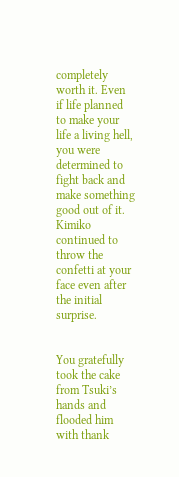completely worth it. Even if life planned to make your life a living hell, you were determined to fight back and make something good out of it. Kimiko continued to throw the confetti at your face even after the initial surprise.


You gratefully took the cake from Tsuki’s hands and flooded him with thank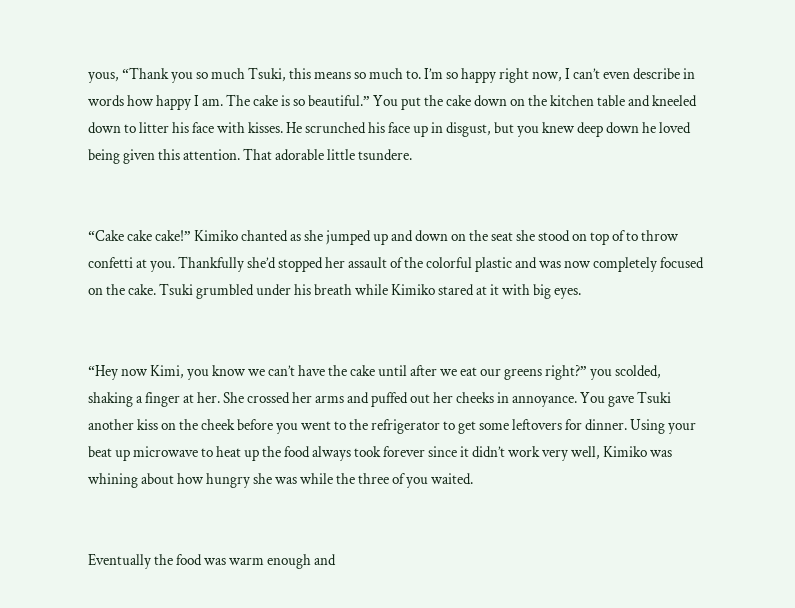yous, “Thank you so much Tsuki, this means so much to. I’m so happy right now, I can’t even describe in words how happy I am. The cake is so beautiful.” You put the cake down on the kitchen table and kneeled down to litter his face with kisses. He scrunched his face up in disgust, but you knew deep down he loved being given this attention. That adorable little tsundere.


“Cake cake cake!” Kimiko chanted as she jumped up and down on the seat she stood on top of to throw confetti at you. Thankfully she’d stopped her assault of the colorful plastic and was now completely focused on the cake. Tsuki grumbled under his breath while Kimiko stared at it with big eyes.


“Hey now Kimi, you know we can’t have the cake until after we eat our greens right?” you scolded, shaking a finger at her. She crossed her arms and puffed out her cheeks in annoyance. You gave Tsuki another kiss on the cheek before you went to the refrigerator to get some leftovers for dinner. Using your beat up microwave to heat up the food always took forever since it didn’t work very well, Kimiko was whining about how hungry she was while the three of you waited.


Eventually the food was warm enough and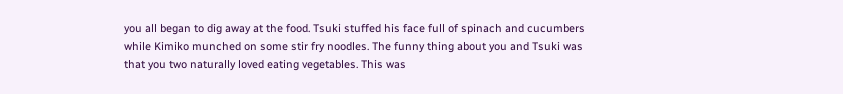you all began to dig away at the food. Tsuki stuffed his face full of spinach and cucumbers while Kimiko munched on some stir fry noodles. The funny thing about you and Tsuki was that you two naturally loved eating vegetables. This was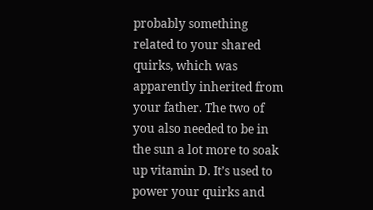probably something related to your shared quirks, which was apparently inherited from your father. The two of you also needed to be in the sun a lot more to soak up vitamin D. It’s used to power your quirks and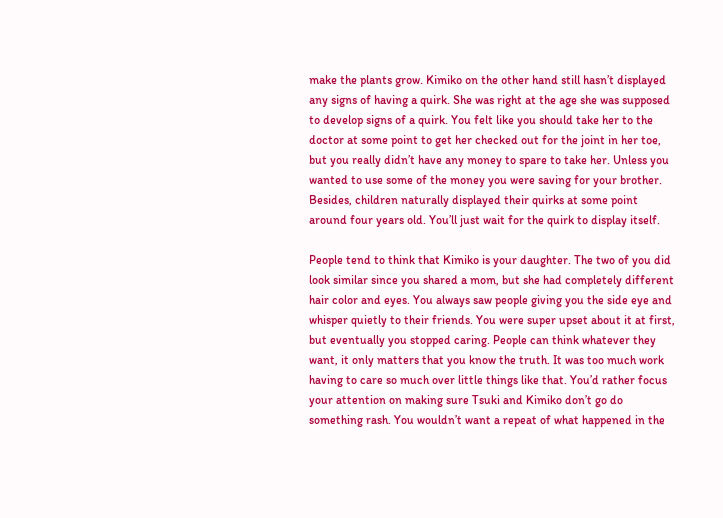make the plants grow. Kimiko on the other hand still hasn’t displayed any signs of having a quirk. She was right at the age she was supposed to develop signs of a quirk. You felt like you should take her to the doctor at some point to get her checked out for the joint in her toe, but you really didn’t have any money to spare to take her. Unless you wanted to use some of the money you were saving for your brother. Besides, children naturally displayed their quirks at some point around four years old. You’ll just wait for the quirk to display itself.

People tend to think that Kimiko is your daughter. The two of you did look similar since you shared a mom, but she had completely different hair color and eyes. You always saw people giving you the side eye and whisper quietly to their friends. You were super upset about it at first, but eventually you stopped caring. People can think whatever they want, it only matters that you know the truth. It was too much work having to care so much over little things like that. You’d rather focus your attention on making sure Tsuki and Kimiko don’t go do something rash. You wouldn’t want a repeat of what happened in the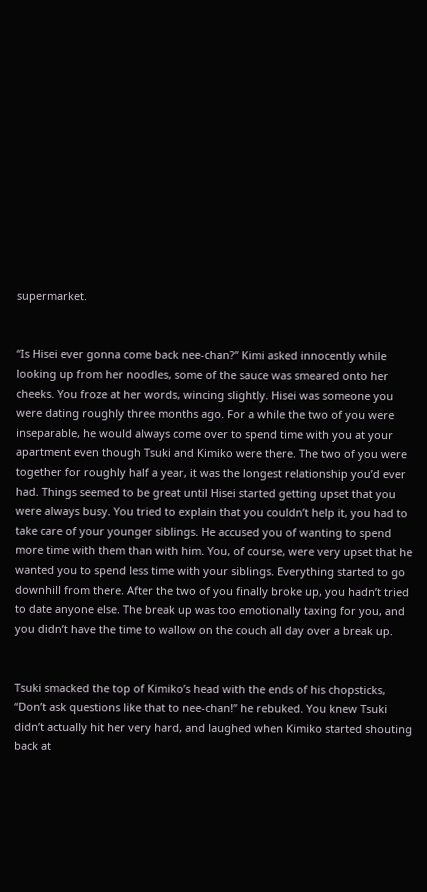supermarket.


“Is Hisei ever gonna come back nee-chan?” Kimi asked innocently while looking up from her noodles, some of the sauce was smeared onto her cheeks. You froze at her words, wincing slightly. Hisei was someone you were dating roughly three months ago. For a while the two of you were inseparable, he would always come over to spend time with you at your apartment even though Tsuki and Kimiko were there. The two of you were together for roughly half a year, it was the longest relationship you’d ever had. Things seemed to be great until Hisei started getting upset that you were always busy. You tried to explain that you couldn’t help it, you had to take care of your younger siblings. He accused you of wanting to spend more time with them than with him. You, of course, were very upset that he wanted you to spend less time with your siblings. Everything started to go downhill from there. After the two of you finally broke up, you hadn’t tried to date anyone else. The break up was too emotionally taxing for you, and you didn’t have the time to wallow on the couch all day over a break up.


Tsuki smacked the top of Kimiko’s head with the ends of his chopsticks, “Don’t ask questions like that to nee-chan!” he rebuked. You knew Tsuki didn’t actually hit her very hard, and laughed when Kimiko started shouting back at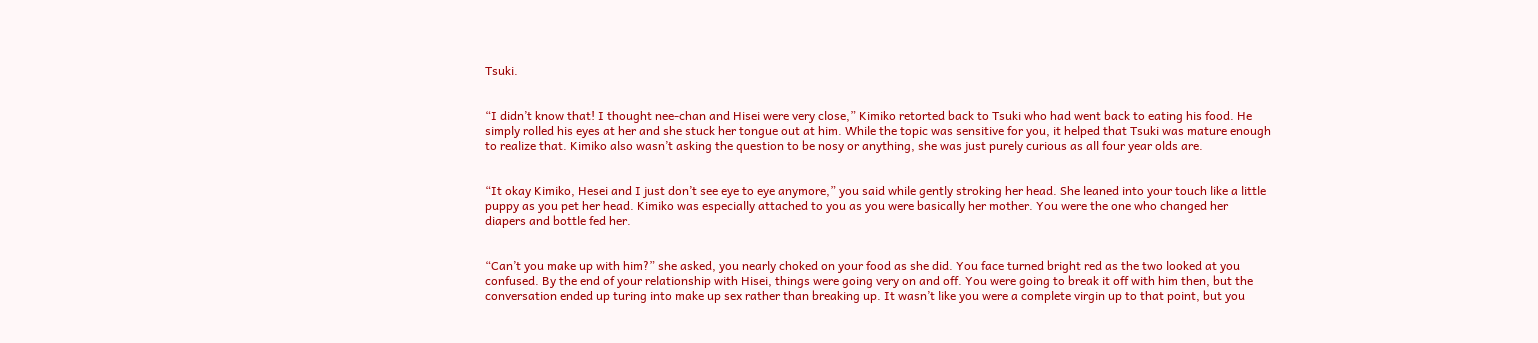Tsuki.


“I didn’t know that! I thought nee-chan and Hisei were very close,” Kimiko retorted back to Tsuki who had went back to eating his food. He simply rolled his eyes at her and she stuck her tongue out at him. While the topic was sensitive for you, it helped that Tsuki was mature enough to realize that. Kimiko also wasn’t asking the question to be nosy or anything, she was just purely curious as all four year olds are.


“It okay Kimiko, Hesei and I just don’t see eye to eye anymore,” you said while gently stroking her head. She leaned into your touch like a little puppy as you pet her head. Kimiko was especially attached to you as you were basically her mother. You were the one who changed her diapers and bottle fed her.


“Can’t you make up with him?” she asked, you nearly choked on your food as she did. You face turned bright red as the two looked at you confused. By the end of your relationship with Hisei, things were going very on and off. You were going to break it off with him then, but the conversation ended up turing into make up sex rather than breaking up. It wasn’t like you were a complete virgin up to that point, but you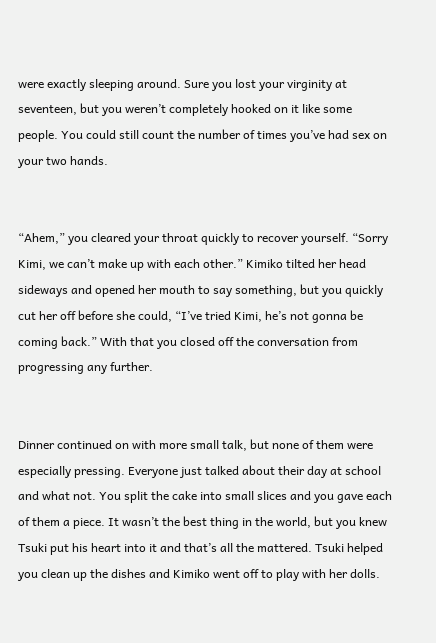were exactly sleeping around. Sure you lost your virginity at seventeen, but you weren’t completely hooked on it like some people. You could still count the number of times you’ve had sex on your two hands.


“Ahem,” you cleared your throat quickly to recover yourself. “Sorry Kimi, we can’t make up with each other.” Kimiko tilted her head sideways and opened her mouth to say something, but you quickly cut her off before she could, “I’ve tried Kimi, he’s not gonna be coming back.” With that you closed off the conversation from progressing any further.


Dinner continued on with more small talk, but none of them were especially pressing. Everyone just talked about their day at school and what not. You split the cake into small slices and you gave each of them a piece. It wasn’t the best thing in the world, but you knew Tsuki put his heart into it and that’s all the mattered. Tsuki helped you clean up the dishes and Kimiko went off to play with her dolls.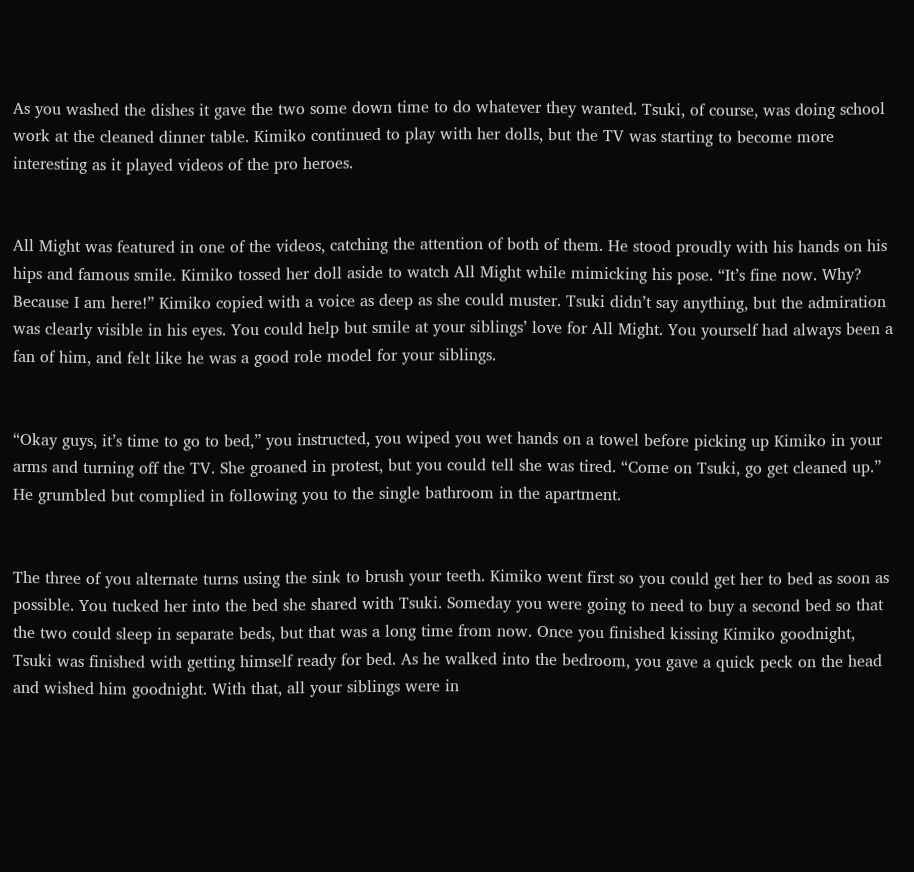As you washed the dishes it gave the two some down time to do whatever they wanted. Tsuki, of course, was doing school work at the cleaned dinner table. Kimiko continued to play with her dolls, but the TV was starting to become more interesting as it played videos of the pro heroes.


All Might was featured in one of the videos, catching the attention of both of them. He stood proudly with his hands on his hips and famous smile. Kimiko tossed her doll aside to watch All Might while mimicking his pose. “It’s fine now. Why? Because I am here!” Kimiko copied with a voice as deep as she could muster. Tsuki didn’t say anything, but the admiration was clearly visible in his eyes. You could help but smile at your siblings’ love for All Might. You yourself had always been a fan of him, and felt like he was a good role model for your siblings.


“Okay guys, it’s time to go to bed,” you instructed, you wiped you wet hands on a towel before picking up Kimiko in your arms and turning off the TV. She groaned in protest, but you could tell she was tired. “Come on Tsuki, go get cleaned up.” He grumbled but complied in following you to the single bathroom in the apartment.


The three of you alternate turns using the sink to brush your teeth. Kimiko went first so you could get her to bed as soon as possible. You tucked her into the bed she shared with Tsuki. Someday you were going to need to buy a second bed so that the two could sleep in separate beds, but that was a long time from now. Once you finished kissing Kimiko goodnight, Tsuki was finished with getting himself ready for bed. As he walked into the bedroom, you gave a quick peck on the head and wished him goodnight. With that, all your siblings were in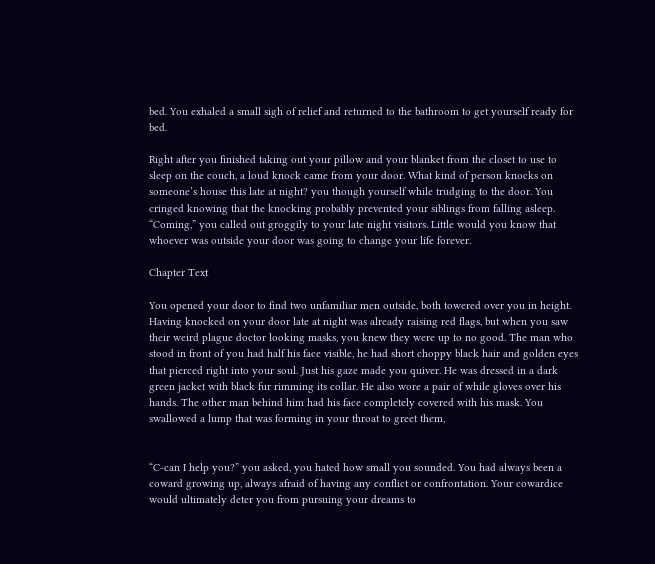bed. You exhaled a small sigh of relief and returned to the bathroom to get yourself ready for bed.

Right after you finished taking out your pillow and your blanket from the closet to use to sleep on the couch, a loud knock came from your door. What kind of person knocks on someone’s house this late at night? you though yourself while trudging to the door. You cringed knowing that the knocking probably prevented your siblings from falling asleep. “Coming,” you called out groggily to your late night visitors. Little would you know that whoever was outside your door was going to change your life forever.

Chapter Text

You opened your door to find two unfamiliar men outside, both towered over you in height. Having knocked on your door late at night was already raising red flags, but when you saw their weird plague doctor looking masks, you knew they were up to no good. The man who stood in front of you had half his face visible, he had short choppy black hair and golden eyes that pierced right into your soul. Just his gaze made you quiver. He was dressed in a dark green jacket with black fur rimming its collar. He also wore a pair of while gloves over his hands. The other man behind him had his face completely covered with his mask. You swallowed a lump that was forming in your throat to greet them,


“C-can I help you?” you asked, you hated how small you sounded. You had always been a coward growing up, always afraid of having any conflict or confrontation. Your cowardice would ultimately deter you from pursuing your dreams to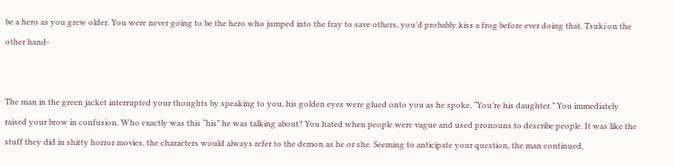be a hero as you grew older. You were never going to be the hero who jumped into the fray to save others, you’d probably kiss a frog before ever doing that. Tsuki on the other hand-


The man in the green jacket interrupted your thoughts by speaking to you, his golden eyes were glued onto you as he spoke, “You’re his daughter.” You immediately raised your brow in confusion. Who exactly was this “his” he was talking about? You hated when people were vague and used pronouns to describe people. It was like the stuff they did in shitty horror movies, the characters would always refer to the demon as he or she. Seeming to anticipate your question, the man continued,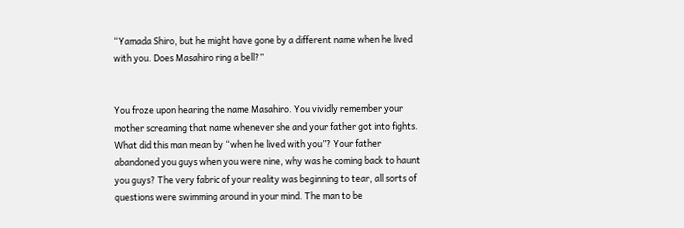“Yamada Shiro, but he might have gone by a different name when he lived with you. Does Masahiro ring a bell?”


You froze upon hearing the name Masahiro. You vividly remember your mother screaming that name whenever she and your father got into fights. What did this man mean by “when he lived with you”? Your father abandoned you guys when you were nine, why was he coming back to haunt you guys? The very fabric of your reality was beginning to tear, all sorts of questions were swimming around in your mind. The man to be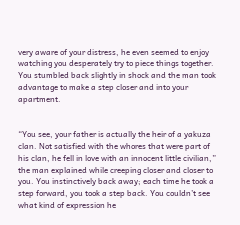very aware of your distress, he even seemed to enjoy watching you desperately try to piece things together. You stumbled back slightly in shock and the man took advantage to make a step closer and into your apartment.


“You see, your father is actually the heir of a yakuza clan. Not satisfied with the whores that were part of his clan, he fell in love with an innocent little civilian,” the man explained while creeping closer and closer to you. You instinctively back away; each time he took a step forward, you took a step back. You couldn’t see what kind of expression he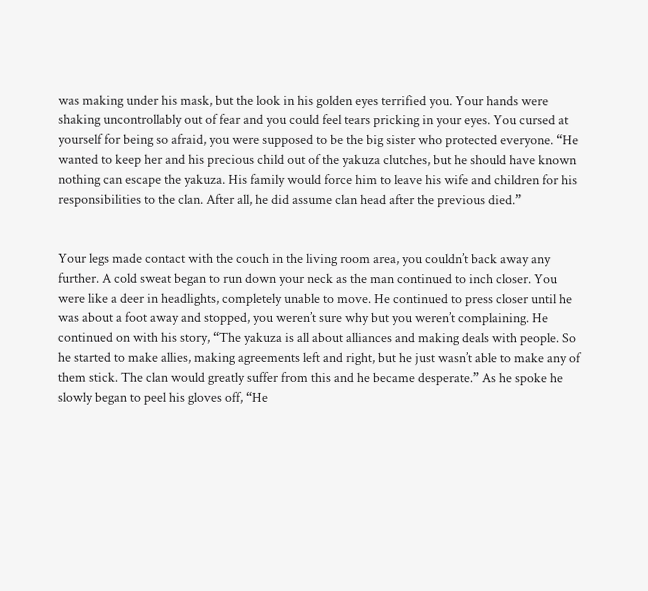was making under his mask, but the look in his golden eyes terrified you. Your hands were shaking uncontrollably out of fear and you could feel tears pricking in your eyes. You cursed at yourself for being so afraid, you were supposed to be the big sister who protected everyone. “He wanted to keep her and his precious child out of the yakuza clutches, but he should have known nothing can escape the yakuza. His family would force him to leave his wife and children for his responsibilities to the clan. After all, he did assume clan head after the previous died.”


Your legs made contact with the couch in the living room area, you couldn’t back away any further. A cold sweat began to run down your neck as the man continued to inch closer. You were like a deer in headlights, completely unable to move. He continued to press closer until he was about a foot away and stopped, you weren’t sure why but you weren’t complaining. He continued on with his story, “The yakuza is all about alliances and making deals with people. So he started to make allies, making agreements left and right, but he just wasn’t able to make any of them stick. The clan would greatly suffer from this and he became desperate.” As he spoke he slowly began to peel his gloves off, “He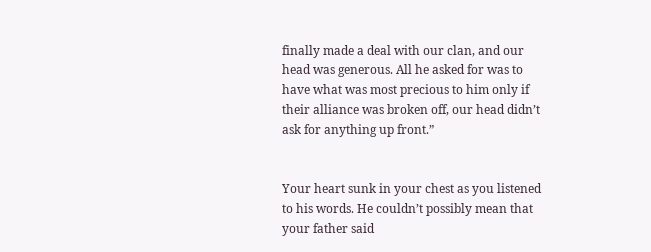finally made a deal with our clan, and our head was generous. All he asked for was to have what was most precious to him only if their alliance was broken off, our head didn’t ask for anything up front.”


Your heart sunk in your chest as you listened to his words. He couldn’t possibly mean that your father said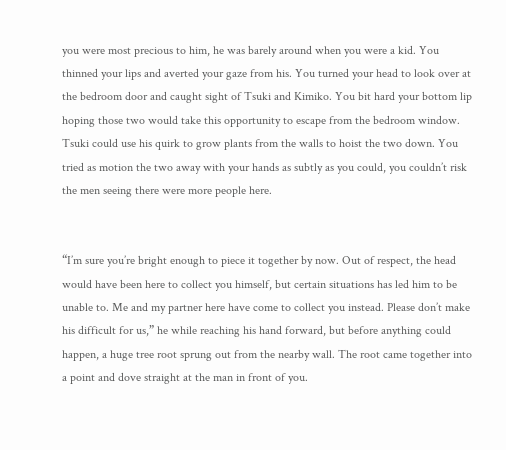you were most precious to him, he was barely around when you were a kid. You thinned your lips and averted your gaze from his. You turned your head to look over at the bedroom door and caught sight of Tsuki and Kimiko. You bit hard your bottom lip hoping those two would take this opportunity to escape from the bedroom window. Tsuki could use his quirk to grow plants from the walls to hoist the two down. You tried as motion the two away with your hands as subtly as you could, you couldn’t risk the men seeing there were more people here.


“I’m sure you’re bright enough to piece it together by now. Out of respect, the head would have been here to collect you himself, but certain situations has led him to be unable to. Me and my partner here have come to collect you instead. Please don’t make his difficult for us,” he while reaching his hand forward, but before anything could happen, a huge tree root sprung out from the nearby wall. The root came together into a point and dove straight at the man in front of you.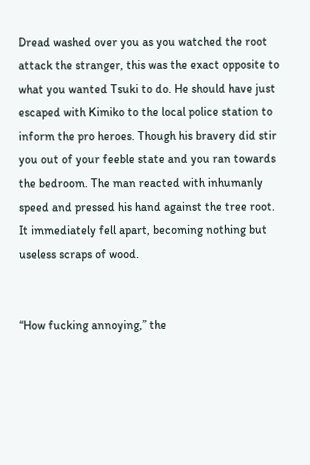Dread washed over you as you watched the root attack the stranger, this was the exact opposite to what you wanted Tsuki to do. He should have just escaped with Kimiko to the local police station to inform the pro heroes. Though his bravery did stir you out of your feeble state and you ran towards the bedroom. The man reacted with inhumanly speed and pressed his hand against the tree root. It immediately fell apart, becoming nothing but useless scraps of wood.


“How fucking annoying,” the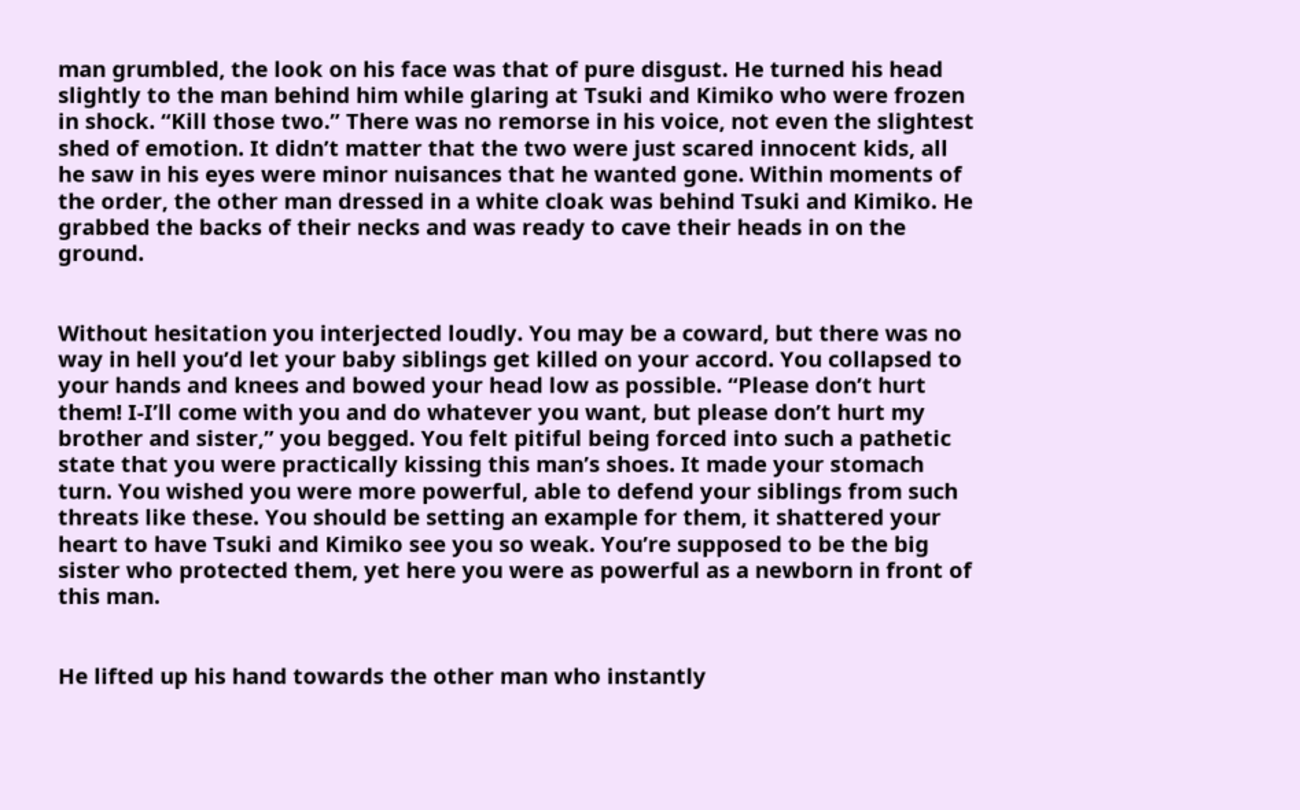man grumbled, the look on his face was that of pure disgust. He turned his head slightly to the man behind him while glaring at Tsuki and Kimiko who were frozen in shock. “Kill those two.” There was no remorse in his voice, not even the slightest shed of emotion. It didn’t matter that the two were just scared innocent kids, all he saw in his eyes were minor nuisances that he wanted gone. Within moments of the order, the other man dressed in a white cloak was behind Tsuki and Kimiko. He grabbed the backs of their necks and was ready to cave their heads in on the ground.


Without hesitation you interjected loudly. You may be a coward, but there was no way in hell you’d let your baby siblings get killed on your accord. You collapsed to your hands and knees and bowed your head low as possible. “Please don’t hurt them! I-I’ll come with you and do whatever you want, but please don’t hurt my brother and sister,” you begged. You felt pitiful being forced into such a pathetic state that you were practically kissing this man’s shoes. It made your stomach turn. You wished you were more powerful, able to defend your siblings from such threats like these. You should be setting an example for them, it shattered your heart to have Tsuki and Kimiko see you so weak. You’re supposed to be the big sister who protected them, yet here you were as powerful as a newborn in front of this man.


He lifted up his hand towards the other man who instantly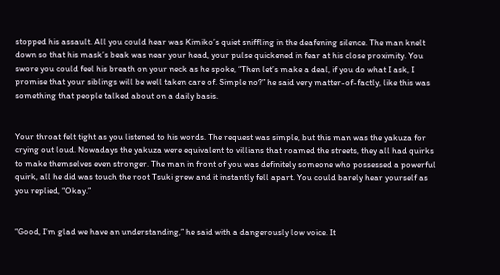stopped his assault. All you could hear was Kimiko’s quiet sniffling in the deafening silence. The man knelt down so that his mask’s beak was near your head, your pulse quickened in fear at his close proximity. You swore you could feel his breath on your neck as he spoke, “Then let’s make a deal, if you do what I ask, I promise that your siblings will be well taken care of. Simple no?” he said very matter-of-factly, like this was something that people talked about on a daily basis.


Your throat felt tight as you listened to his words. The request was simple, but this man was the yakuza for crying out loud. Nowadays the yakuza were equivalent to villians that roamed the streets, they all had quirks to make themselves even stronger. The man in front of you was definitely someone who possessed a powerful quirk, all he did was touch the root Tsuki grew and it instantly fell apart. You could barely hear yourself as you replied, “Okay.”


“Good, I’m glad we have an understanding,” he said with a dangerously low voice. It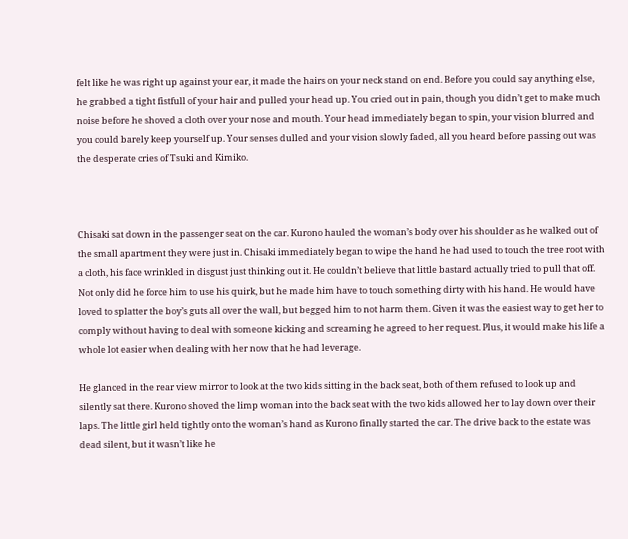felt like he was right up against your ear, it made the hairs on your neck stand on end. Before you could say anything else, he grabbed a tight fistfull of your hair and pulled your head up. You cried out in pain, though you didn’t get to make much noise before he shoved a cloth over your nose and mouth. Your head immediately began to spin, your vision blurred and you could barely keep yourself up. Your senses dulled and your vision slowly faded, all you heard before passing out was the desperate cries of Tsuki and Kimiko.



Chisaki sat down in the passenger seat on the car. Kurono hauled the woman’s body over his shoulder as he walked out of the small apartment they were just in. Chisaki immediately began to wipe the hand he had used to touch the tree root with a cloth, his face wrinkled in disgust just thinking out it. He couldn’t believe that little bastard actually tried to pull that off. Not only did he force him to use his quirk, but he made him have to touch something dirty with his hand. He would have loved to splatter the boy’s guts all over the wall, but begged him to not harm them. Given it was the easiest way to get her to comply without having to deal with someone kicking and screaming he agreed to her request. Plus, it would make his life a whole lot easier when dealing with her now that he had leverage.

He glanced in the rear view mirror to look at the two kids sitting in the back seat, both of them refused to look up and silently sat there. Kurono shoved the limp woman into the back seat with the two kids allowed her to lay down over their laps. The little girl held tightly onto the woman’s hand as Kurono finally started the car. The drive back to the estate was dead silent, but it wasn’t like he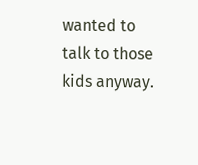wanted to talk to those kids anyway.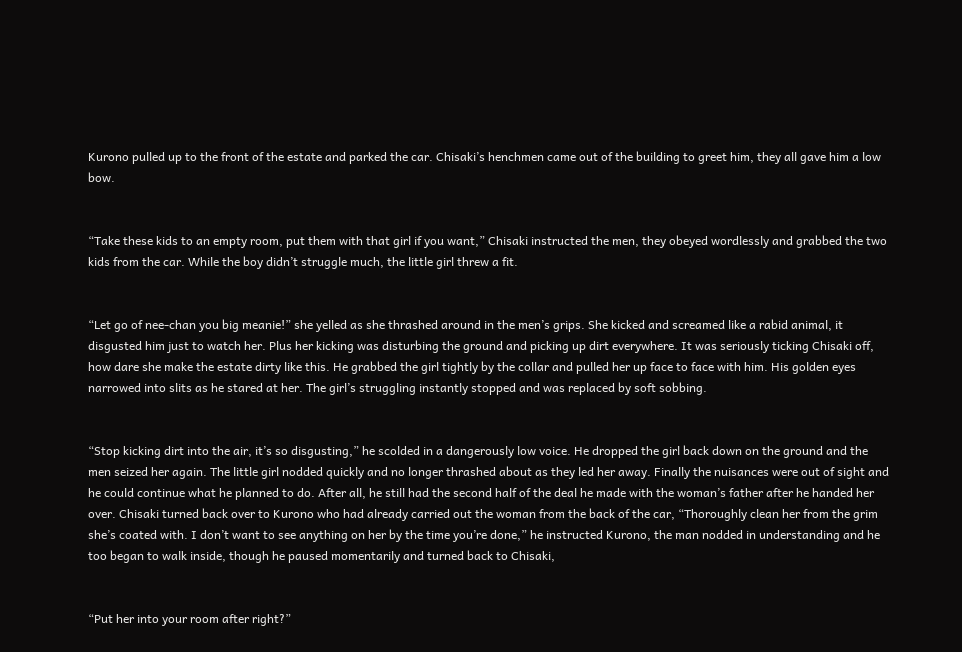Kurono pulled up to the front of the estate and parked the car. Chisaki’s henchmen came out of the building to greet him, they all gave him a low bow.


“Take these kids to an empty room, put them with that girl if you want,” Chisaki instructed the men, they obeyed wordlessly and grabbed the two kids from the car. While the boy didn’t struggle much, the little girl threw a fit.


“Let go of nee-chan you big meanie!” she yelled as she thrashed around in the men’s grips. She kicked and screamed like a rabid animal, it disgusted him just to watch her. Plus her kicking was disturbing the ground and picking up dirt everywhere. It was seriously ticking Chisaki off, how dare she make the estate dirty like this. He grabbed the girl tightly by the collar and pulled her up face to face with him. His golden eyes narrowed into slits as he stared at her. The girl’s struggling instantly stopped and was replaced by soft sobbing.


“Stop kicking dirt into the air, it’s so disgusting,” he scolded in a dangerously low voice. He dropped the girl back down on the ground and the men seized her again. The little girl nodded quickly and no longer thrashed about as they led her away. Finally the nuisances were out of sight and he could continue what he planned to do. After all, he still had the second half of the deal he made with the woman’s father after he handed her over. Chisaki turned back over to Kurono who had already carried out the woman from the back of the car, “Thoroughly clean her from the grim she’s coated with. I don’t want to see anything on her by the time you’re done,” he instructed Kurono, the man nodded in understanding and he too began to walk inside, though he paused momentarily and turned back to Chisaki,


“Put her into your room after right?”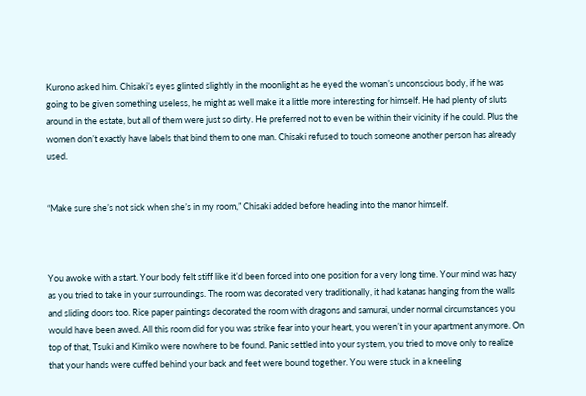Kurono asked him. Chisaki’s eyes glinted slightly in the moonlight as he eyed the woman’s unconscious body, if he was going to be given something useless, he might as well make it a little more interesting for himself. He had plenty of sluts around in the estate, but all of them were just so dirty. He preferred not to even be within their vicinity if he could. Plus the women don’t exactly have labels that bind them to one man. Chisaki refused to touch someone another person has already used.


“Make sure she’s not sick when she’s in my room,” Chisaki added before heading into the manor himself.



You awoke with a start. Your body felt stiff like it’d been forced into one position for a very long time. Your mind was hazy as you tried to take in your surroundings. The room was decorated very traditionally, it had katanas hanging from the walls and sliding doors too. Rice paper paintings decorated the room with dragons and samurai, under normal circumstances you would have been awed. All this room did for you was strike fear into your heart, you weren’t in your apartment anymore. On top of that, Tsuki and Kimiko were nowhere to be found. Panic settled into your system, you tried to move only to realize that your hands were cuffed behind your back and feet were bound together. You were stuck in a kneeling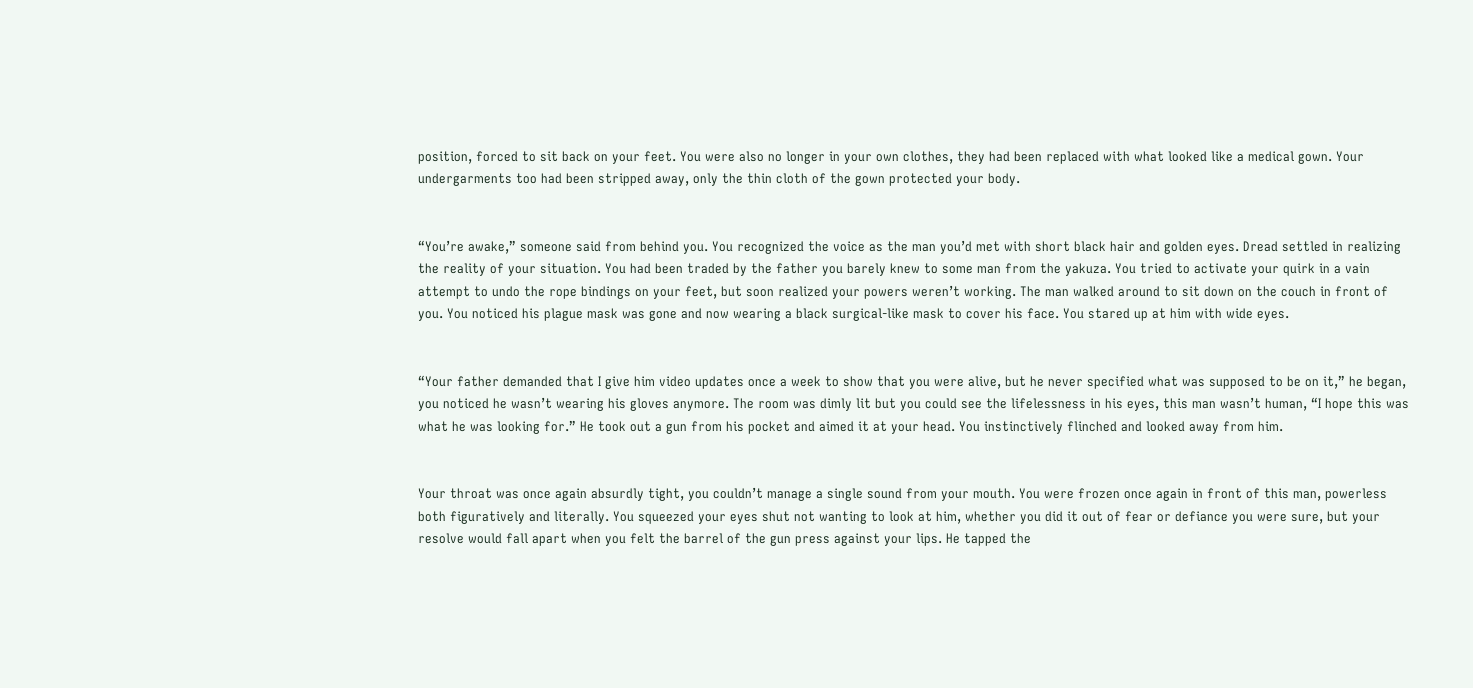position, forced to sit back on your feet. You were also no longer in your own clothes, they had been replaced with what looked like a medical gown. Your undergarments too had been stripped away, only the thin cloth of the gown protected your body.


“You’re awake,” someone said from behind you. You recognized the voice as the man you’d met with short black hair and golden eyes. Dread settled in realizing the reality of your situation. You had been traded by the father you barely knew to some man from the yakuza. You tried to activate your quirk in a vain attempt to undo the rope bindings on your feet, but soon realized your powers weren’t working. The man walked around to sit down on the couch in front of you. You noticed his plague mask was gone and now wearing a black surgical-like mask to cover his face. You stared up at him with wide eyes.


“Your father demanded that I give him video updates once a week to show that you were alive, but he never specified what was supposed to be on it,” he began, you noticed he wasn’t wearing his gloves anymore. The room was dimly lit but you could see the lifelessness in his eyes, this man wasn’t human, “I hope this was what he was looking for.” He took out a gun from his pocket and aimed it at your head. You instinctively flinched and looked away from him.


Your throat was once again absurdly tight, you couldn’t manage a single sound from your mouth. You were frozen once again in front of this man, powerless both figuratively and literally. You squeezed your eyes shut not wanting to look at him, whether you did it out of fear or defiance you were sure, but your resolve would fall apart when you felt the barrel of the gun press against your lips. He tapped the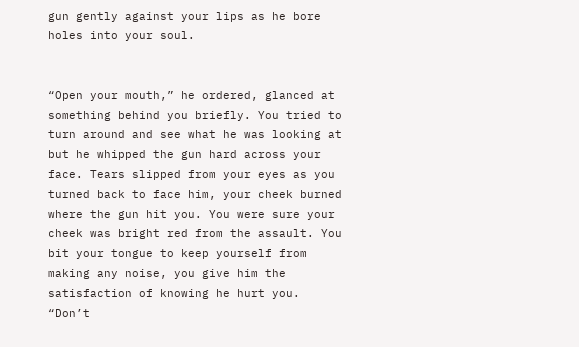gun gently against your lips as he bore holes into your soul.


“Open your mouth,” he ordered, glanced at something behind you briefly. You tried to turn around and see what he was looking at but he whipped the gun hard across your face. Tears slipped from your eyes as you turned back to face him, your cheek burned where the gun hit you. You were sure your cheek was bright red from the assault. You bit your tongue to keep yourself from making any noise, you give him the satisfaction of knowing he hurt you. “Don’t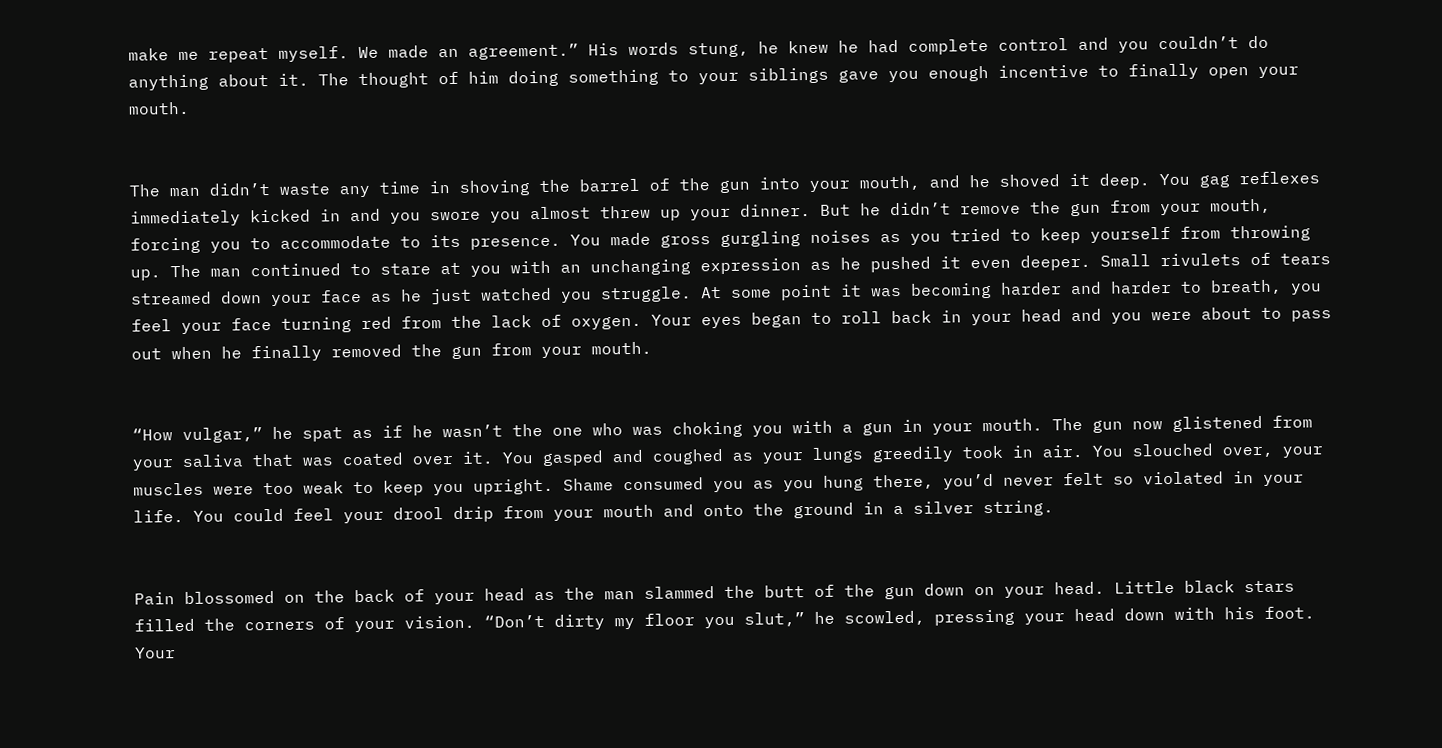make me repeat myself. We made an agreement.” His words stung, he knew he had complete control and you couldn’t do anything about it. The thought of him doing something to your siblings gave you enough incentive to finally open your mouth.


The man didn’t waste any time in shoving the barrel of the gun into your mouth, and he shoved it deep. You gag reflexes immediately kicked in and you swore you almost threw up your dinner. But he didn’t remove the gun from your mouth, forcing you to accommodate to its presence. You made gross gurgling noises as you tried to keep yourself from throwing up. The man continued to stare at you with an unchanging expression as he pushed it even deeper. Small rivulets of tears streamed down your face as he just watched you struggle. At some point it was becoming harder and harder to breath, you feel your face turning red from the lack of oxygen. Your eyes began to roll back in your head and you were about to pass out when he finally removed the gun from your mouth.


“How vulgar,” he spat as if he wasn’t the one who was choking you with a gun in your mouth. The gun now glistened from your saliva that was coated over it. You gasped and coughed as your lungs greedily took in air. You slouched over, your muscles were too weak to keep you upright. Shame consumed you as you hung there, you’d never felt so violated in your life. You could feel your drool drip from your mouth and onto the ground in a silver string.


Pain blossomed on the back of your head as the man slammed the butt of the gun down on your head. Little black stars filled the corners of your vision. “Don’t dirty my floor you slut,” he scowled, pressing your head down with his foot. Your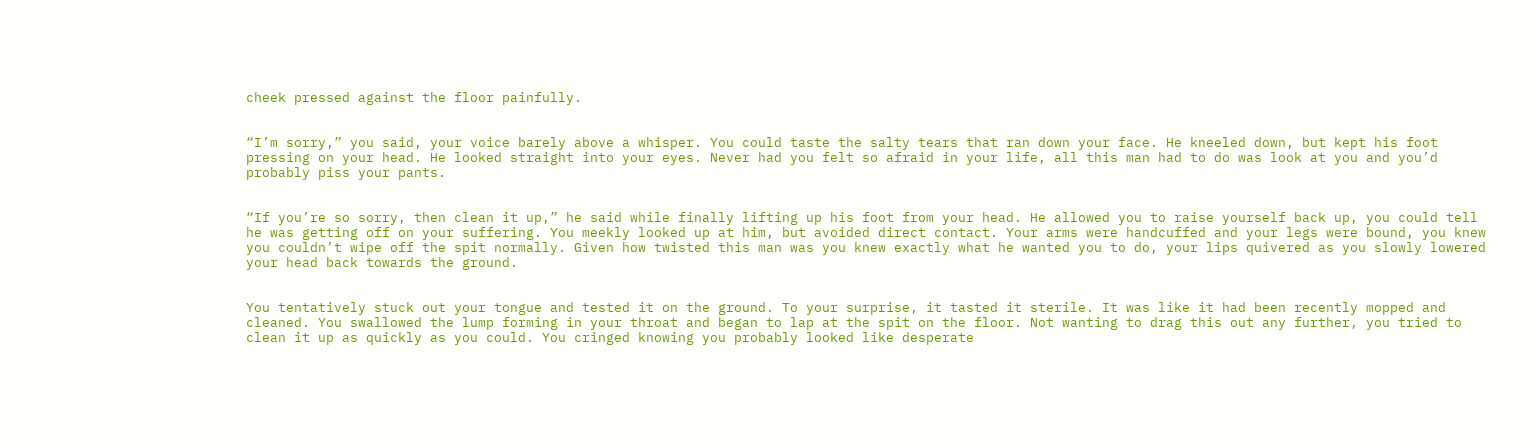cheek pressed against the floor painfully.


“I’m sorry,” you said, your voice barely above a whisper. You could taste the salty tears that ran down your face. He kneeled down, but kept his foot pressing on your head. He looked straight into your eyes. Never had you felt so afraid in your life, all this man had to do was look at you and you’d probably piss your pants.


“If you’re so sorry, then clean it up,” he said while finally lifting up his foot from your head. He allowed you to raise yourself back up, you could tell he was getting off on your suffering. You meekly looked up at him, but avoided direct contact. Your arms were handcuffed and your legs were bound, you knew you couldn’t wipe off the spit normally. Given how twisted this man was you knew exactly what he wanted you to do, your lips quivered as you slowly lowered your head back towards the ground.


You tentatively stuck out your tongue and tested it on the ground. To your surprise, it tasted it sterile. It was like it had been recently mopped and cleaned. You swallowed the lump forming in your throat and began to lap at the spit on the floor. Not wanting to drag this out any further, you tried to clean it up as quickly as you could. You cringed knowing you probably looked like desperate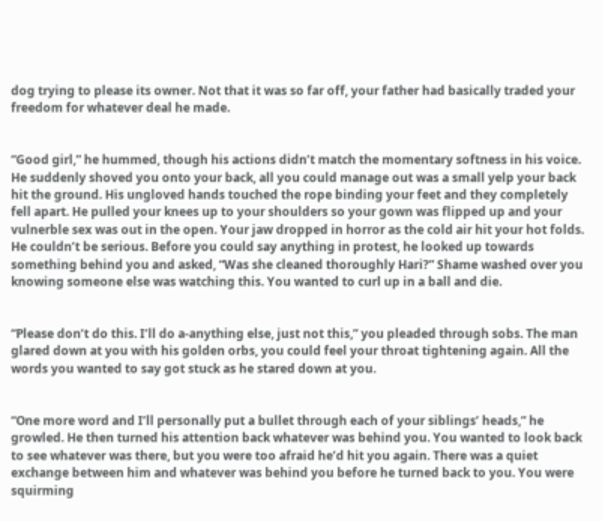dog trying to please its owner. Not that it was so far off, your father had basically traded your freedom for whatever deal he made.


“Good girl,” he hummed, though his actions didn’t match the momentary softness in his voice. He suddenly shoved you onto your back, all you could manage out was a small yelp your back hit the ground. His ungloved hands touched the rope binding your feet and they completely fell apart. He pulled your knees up to your shoulders so your gown was flipped up and your vulnerble sex was out in the open. Your jaw dropped in horror as the cold air hit your hot folds. He couldn’t be serious. Before you could say anything in protest, he looked up towards something behind you and asked, “Was she cleaned thoroughly Hari?” Shame washed over you knowing someone else was watching this. You wanted to curl up in a ball and die.


“Please don’t do this. I’ll do a-anything else, just not this,” you pleaded through sobs. The man glared down at you with his golden orbs, you could feel your throat tightening again. All the words you wanted to say got stuck as he stared down at you.


“One more word and I’ll personally put a bullet through each of your siblings’ heads,” he growled. He then turned his attention back whatever was behind you. You wanted to look back to see whatever was there, but you were too afraid he’d hit you again. There was a quiet exchange between him and whatever was behind you before he turned back to you. You were squirming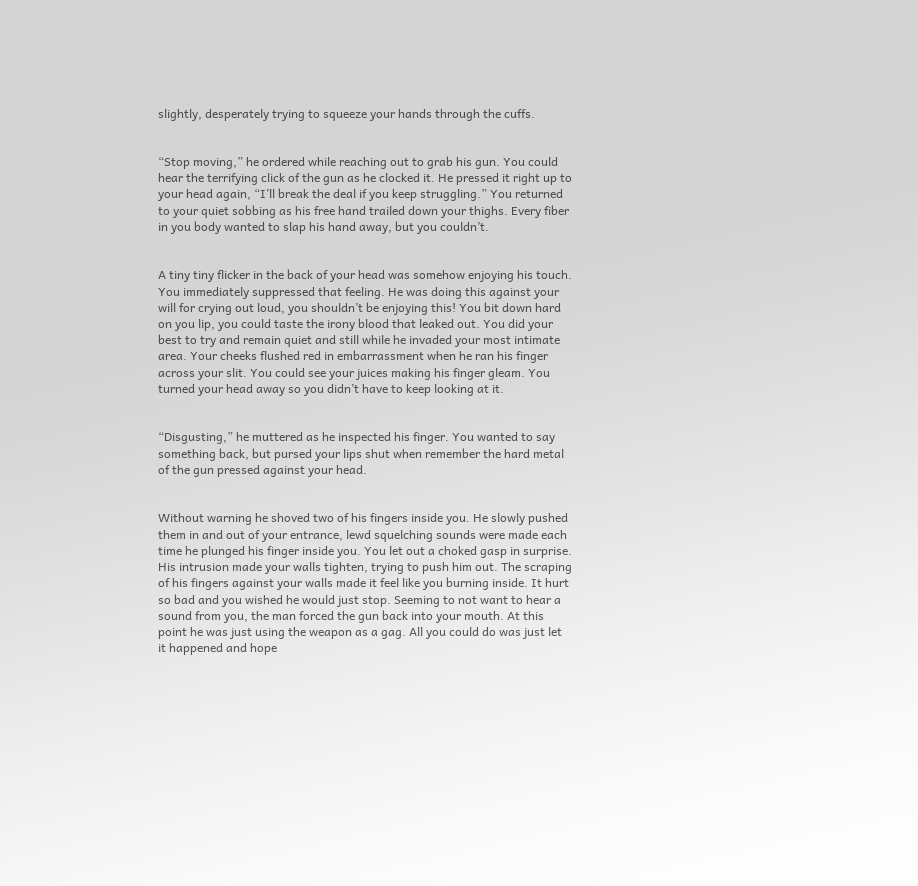slightly, desperately trying to squeeze your hands through the cuffs.


“Stop moving,” he ordered while reaching out to grab his gun. You could hear the terrifying click of the gun as he clocked it. He pressed it right up to your head again, “I’ll break the deal if you keep struggling.” You returned to your quiet sobbing as his free hand trailed down your thighs. Every fiber in you body wanted to slap his hand away, but you couldn’t.


A tiny tiny flicker in the back of your head was somehow enjoying his touch. You immediately suppressed that feeling. He was doing this against your will for crying out loud, you shouldn’t be enjoying this! You bit down hard on you lip, you could taste the irony blood that leaked out. You did your best to try and remain quiet and still while he invaded your most intimate area. Your cheeks flushed red in embarrassment when he ran his finger across your slit. You could see your juices making his finger gleam. You turned your head away so you didn’t have to keep looking at it.


“Disgusting,” he muttered as he inspected his finger. You wanted to say something back, but pursed your lips shut when remember the hard metal of the gun pressed against your head.


Without warning he shoved two of his fingers inside you. He slowly pushed them in and out of your entrance, lewd squelching sounds were made each time he plunged his finger inside you. You let out a choked gasp in surprise. His intrusion made your walls tighten, trying to push him out. The scraping of his fingers against your walls made it feel like you burning inside. It hurt so bad and you wished he would just stop. Seeming to not want to hear a sound from you, the man forced the gun back into your mouth. At this point he was just using the weapon as a gag. All you could do was just let it happened and hope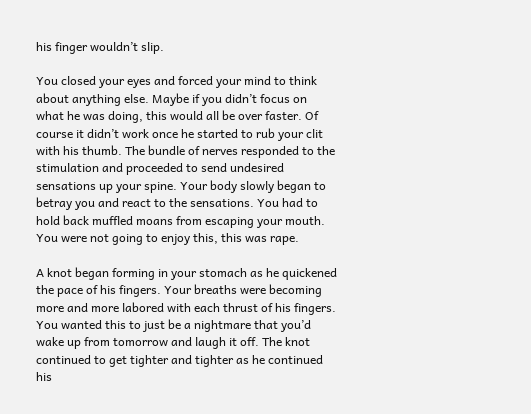his finger wouldn’t slip.

You closed your eyes and forced your mind to think about anything else. Maybe if you didn’t focus on what he was doing, this would all be over faster. Of course it didn’t work once he started to rub your clit with his thumb. The bundle of nerves responded to the stimulation and proceeded to send undesired sensations up your spine. Your body slowly began to betray you and react to the sensations. You had to hold back muffled moans from escaping your mouth. You were not going to enjoy this, this was rape.

A knot began forming in your stomach as he quickened the pace of his fingers. Your breaths were becoming more and more labored with each thrust of his fingers. You wanted this to just be a nightmare that you’d wake up from tomorrow and laugh it off. The knot continued to get tighter and tighter as he continued his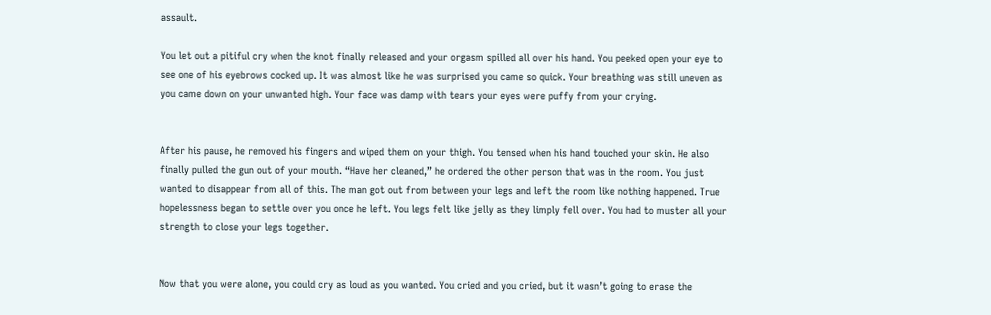assault.

You let out a pitiful cry when the knot finally released and your orgasm spilled all over his hand. You peeked open your eye to see one of his eyebrows cocked up. It was almost like he was surprised you came so quick. Your breathing was still uneven as you came down on your unwanted high. Your face was damp with tears your eyes were puffy from your crying.


After his pause, he removed his fingers and wiped them on your thigh. You tensed when his hand touched your skin. He also finally pulled the gun out of your mouth. “Have her cleaned,” he ordered the other person that was in the room. You just wanted to disappear from all of this. The man got out from between your legs and left the room like nothing happened. True hopelessness began to settle over you once he left. You legs felt like jelly as they limply fell over. You had to muster all your strength to close your legs together.


Now that you were alone, you could cry as loud as you wanted. You cried and you cried, but it wasn’t going to erase the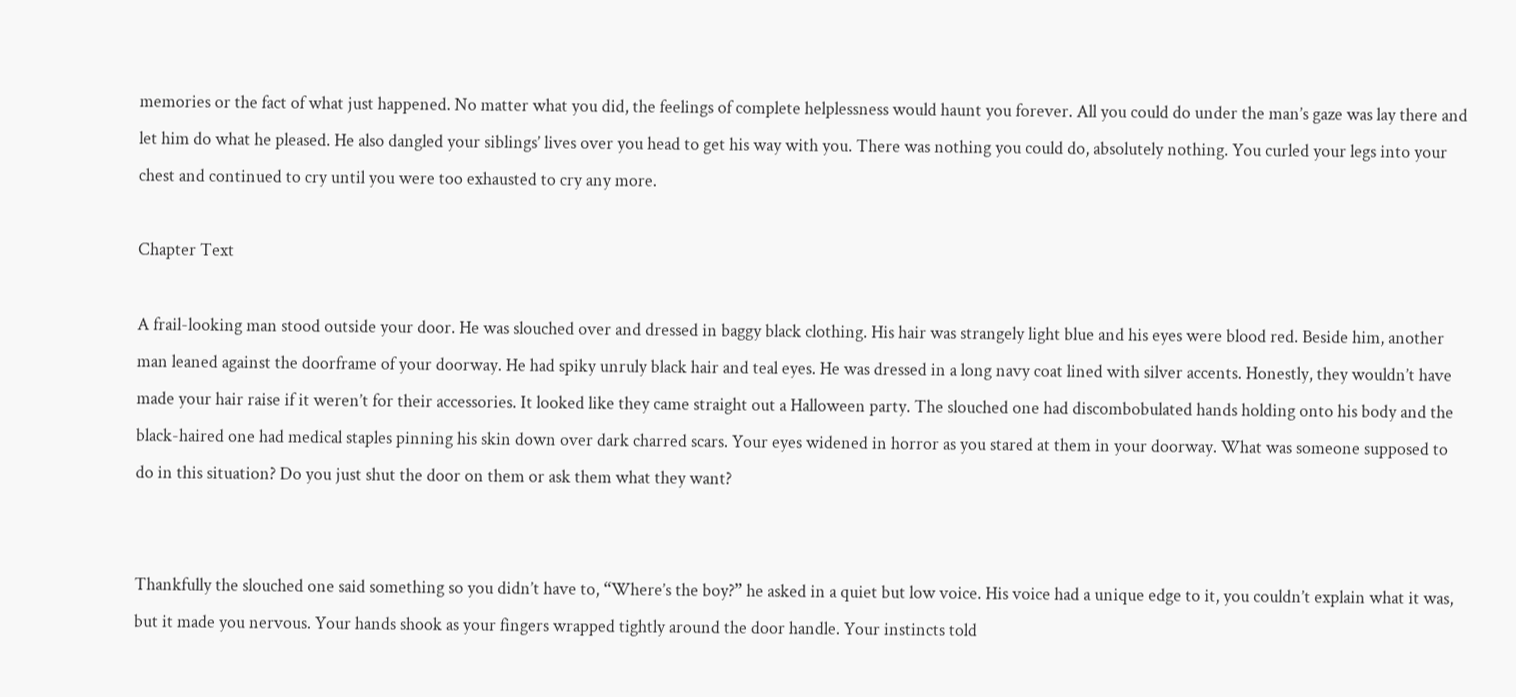memories or the fact of what just happened. No matter what you did, the feelings of complete helplessness would haunt you forever. All you could do under the man’s gaze was lay there and let him do what he pleased. He also dangled your siblings’ lives over you head to get his way with you. There was nothing you could do, absolutely nothing. You curled your legs into your chest and continued to cry until you were too exhausted to cry any more.

Chapter Text

A frail-looking man stood outside your door. He was slouched over and dressed in baggy black clothing. His hair was strangely light blue and his eyes were blood red. Beside him, another man leaned against the doorframe of your doorway. He had spiky unruly black hair and teal eyes. He was dressed in a long navy coat lined with silver accents. Honestly, they wouldn’t have made your hair raise if it weren’t for their accessories. It looked like they came straight out a Halloween party. The slouched one had discombobulated hands holding onto his body and the black-haired one had medical staples pinning his skin down over dark charred scars. Your eyes widened in horror as you stared at them in your doorway. What was someone supposed to do in this situation? Do you just shut the door on them or ask them what they want?


Thankfully the slouched one said something so you didn’t have to, “Where’s the boy?” he asked in a quiet but low voice. His voice had a unique edge to it, you couldn’t explain what it was, but it made you nervous. Your hands shook as your fingers wrapped tightly around the door handle. Your instincts told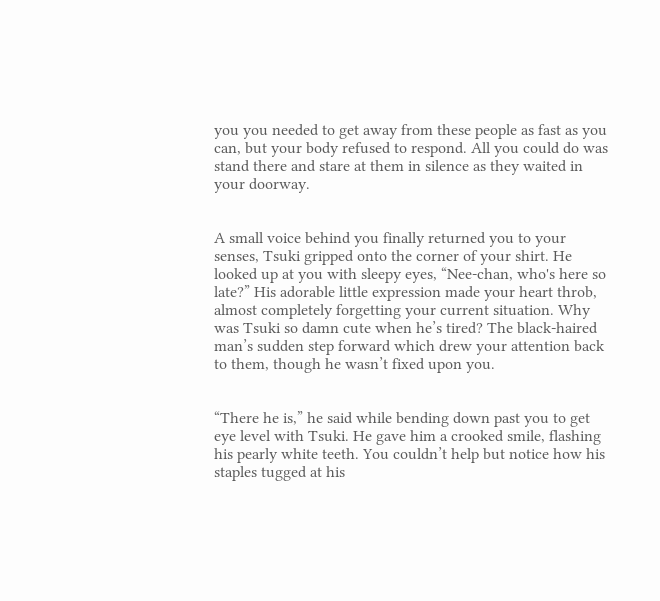you you needed to get away from these people as fast as you can, but your body refused to respond. All you could do was stand there and stare at them in silence as they waited in your doorway.


A small voice behind you finally returned you to your senses, Tsuki gripped onto the corner of your shirt. He looked up at you with sleepy eyes, “Nee-chan, who's here so late?” His adorable little expression made your heart throb, almost completely forgetting your current situation. Why was Tsuki so damn cute when he’s tired? The black-haired man’s sudden step forward which drew your attention back to them, though he wasn’t fixed upon you.


“There he is,” he said while bending down past you to get eye level with Tsuki. He gave him a crooked smile, flashing his pearly white teeth. You couldn’t help but notice how his staples tugged at his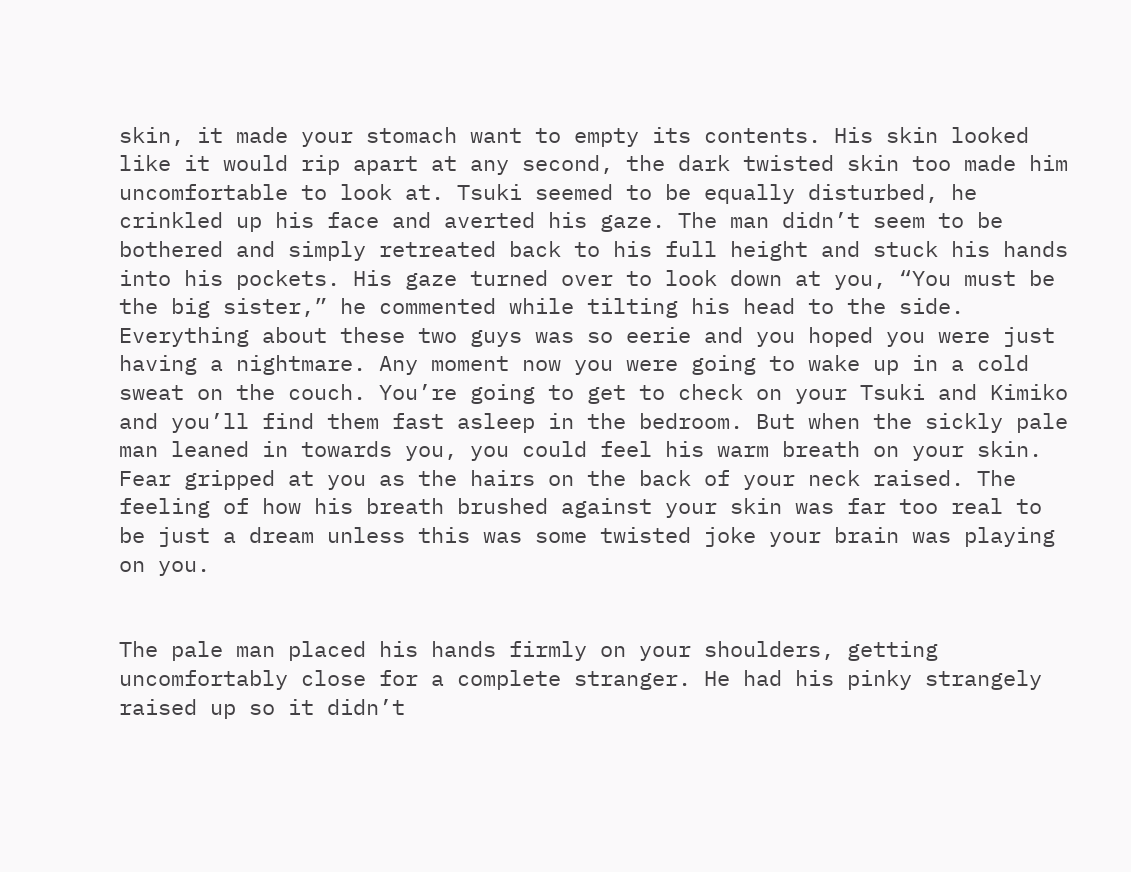skin, it made your stomach want to empty its contents. His skin looked like it would rip apart at any second, the dark twisted skin too made him uncomfortable to look at. Tsuki seemed to be equally disturbed, he crinkled up his face and averted his gaze. The man didn’t seem to be bothered and simply retreated back to his full height and stuck his hands into his pockets. His gaze turned over to look down at you, “You must be the big sister,” he commented while tilting his head to the side. Everything about these two guys was so eerie and you hoped you were just having a nightmare. Any moment now you were going to wake up in a cold sweat on the couch. You’re going to get to check on your Tsuki and Kimiko and you’ll find them fast asleep in the bedroom. But when the sickly pale man leaned in towards you, you could feel his warm breath on your skin. Fear gripped at you as the hairs on the back of your neck raised. The feeling of how his breath brushed against your skin was far too real to be just a dream unless this was some twisted joke your brain was playing on you.


The pale man placed his hands firmly on your shoulders, getting uncomfortably close for a complete stranger. He had his pinky strangely raised up so it didn’t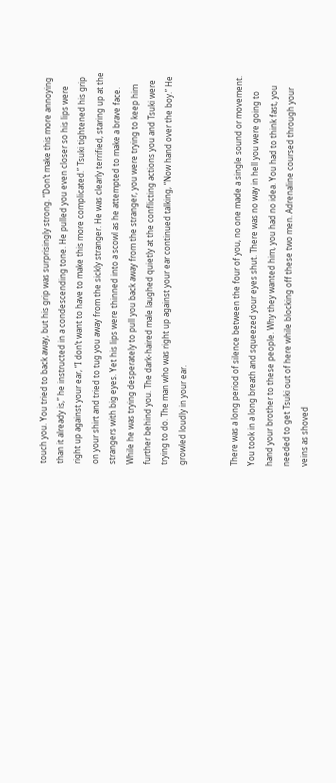touch you. You tried to back away, but his grip was surprisingly strong. “Don’t make this more annoying than it already is,” he instructed in a condescending tone. He pulled you even closer so his lips were right up against your ear, “I don’t want to have to make this more complicated.” Tsuki tightened his grip on your shirt and tried to tug you away from the sickly stranger. He was clearly terrified, staring up at the strangers with big eyes. Yet his lips were thinned into a scowl as he attempted to make a brave face. While he was trying desperately to pull you back away from the stranger, you were trying to keep him further behind you. The dark-haired male laughed quietly at the conflicting actions you and Tsuki were trying to do. The man who was right up against your ear continued talking, “Now hand over the boy.” He growled loudly in your ear.


There was a long period of silence between the four of you, no one made a single sound or movement. You took in a long breath and squeezed your eyes shut. There was no way in hell you were going to hand your brother to these people. Why they wanted him, you had no idea. You had to think fast, you needed to get Tsuki out of here while blocking off these two men. Adrenaline coursed through your veins as shoved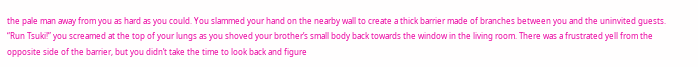the pale man away from you as hard as you could. You slammed your hand on the nearby wall to create a thick barrier made of branches between you and the uninvited guests. “Run Tsuki!” you screamed at the top of your lungs as you shoved your brother’s small body back towards the window in the living room. There was a frustrated yell from the opposite side of the barrier, but you didn’t take the time to look back and figure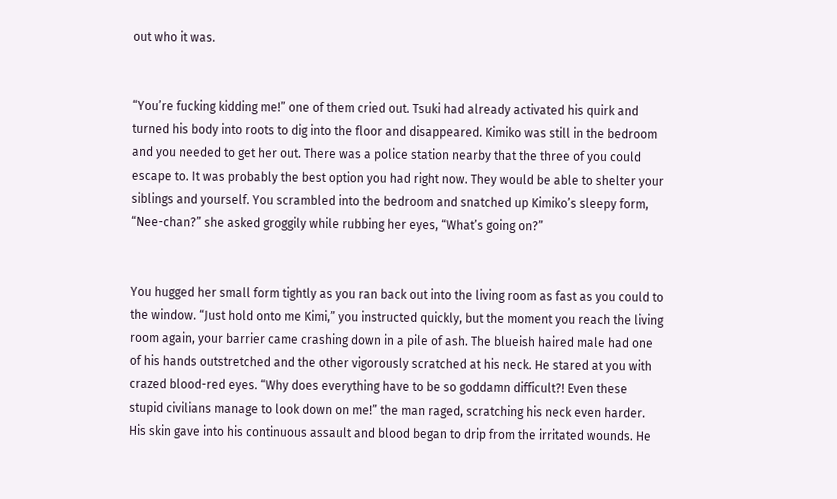out who it was.


“You’re fucking kidding me!” one of them cried out. Tsuki had already activated his quirk and turned his body into roots to dig into the floor and disappeared. Kimiko was still in the bedroom and you needed to get her out. There was a police station nearby that the three of you could escape to. It was probably the best option you had right now. They would be able to shelter your siblings and yourself. You scrambled into the bedroom and snatched up Kimiko’s sleepy form, “Nee-chan?” she asked groggily while rubbing her eyes, “What’s going on?”


You hugged her small form tightly as you ran back out into the living room as fast as you could to the window. “Just hold onto me Kimi,” you instructed quickly, but the moment you reach the living room again, your barrier came crashing down in a pile of ash. The blueish haired male had one of his hands outstretched and the other vigorously scratched at his neck. He stared at you with crazed blood-red eyes. “Why does everything have to be so goddamn difficult?! Even these stupid civilians manage to look down on me!” the man raged, scratching his neck even harder. His skin gave into his continuous assault and blood began to drip from the irritated wounds. He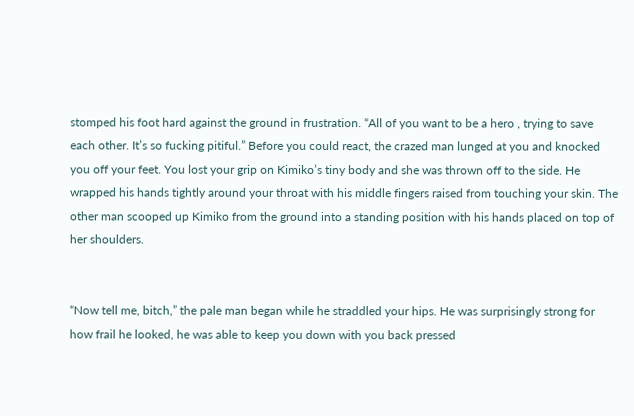stomped his foot hard against the ground in frustration. “All of you want to be a hero , trying to save each other. It’s so fucking pitiful.” Before you could react, the crazed man lunged at you and knocked you off your feet. You lost your grip on Kimiko’s tiny body and she was thrown off to the side. He wrapped his hands tightly around your throat with his middle fingers raised from touching your skin. The other man scooped up Kimiko from the ground into a standing position with his hands placed on top of her shoulders.


“Now tell me, bitch,” the pale man began while he straddled your hips. He was surprisingly strong for how frail he looked, he was able to keep you down with you back pressed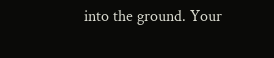into the ground. Your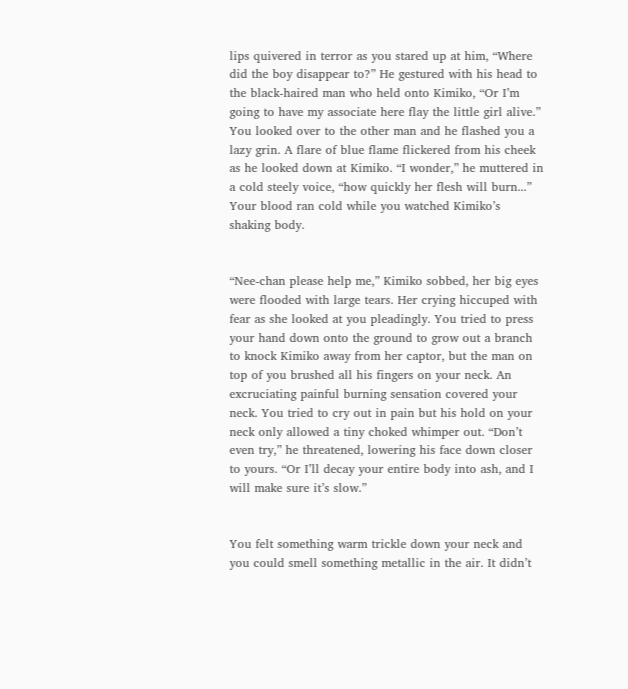lips quivered in terror as you stared up at him, “Where did the boy disappear to?” He gestured with his head to the black-haired man who held onto Kimiko, “Or I’m going to have my associate here flay the little girl alive.” You looked over to the other man and he flashed you a lazy grin. A flare of blue flame flickered from his cheek as he looked down at Kimiko. “I wonder,” he muttered in a cold steely voice, “how quickly her flesh will burn...” Your blood ran cold while you watched Kimiko’s shaking body.


“Nee-chan please help me,” Kimiko sobbed, her big eyes were flooded with large tears. Her crying hiccuped with fear as she looked at you pleadingly. You tried to press your hand down onto the ground to grow out a branch to knock Kimiko away from her captor, but the man on top of you brushed all his fingers on your neck. An excruciating painful burning sensation covered your neck. You tried to cry out in pain but his hold on your neck only allowed a tiny choked whimper out. “Don’t even try,” he threatened, lowering his face down closer to yours. “Or I’ll decay your entire body into ash, and I will make sure it’s slow.”


You felt something warm trickle down your neck and you could smell something metallic in the air. It didn’t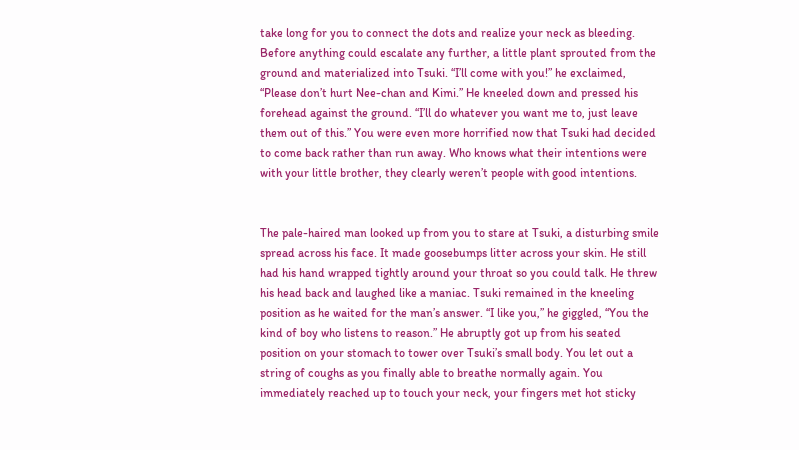take long for you to connect the dots and realize your neck as bleeding. Before anything could escalate any further, a little plant sprouted from the ground and materialized into Tsuki. “I’ll come with you!” he exclaimed, “Please don’t hurt Nee-chan and Kimi.” He kneeled down and pressed his forehead against the ground. “I’ll do whatever you want me to, just leave them out of this.” You were even more horrified now that Tsuki had decided to come back rather than run away. Who knows what their intentions were with your little brother, they clearly weren’t people with good intentions.


The pale-haired man looked up from you to stare at Tsuki, a disturbing smile spread across his face. It made goosebumps litter across your skin. He still had his hand wrapped tightly around your throat so you could talk. He threw his head back and laughed like a maniac. Tsuki remained in the kneeling position as he waited for the man’s answer. “I like you,” he giggled, “You the kind of boy who listens to reason.” He abruptly got up from his seated position on your stomach to tower over Tsuki’s small body. You let out a string of coughs as you finally able to breathe normally again. You immediately reached up to touch your neck, your fingers met hot sticky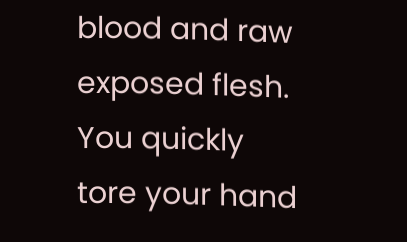blood and raw exposed flesh. You quickly tore your hand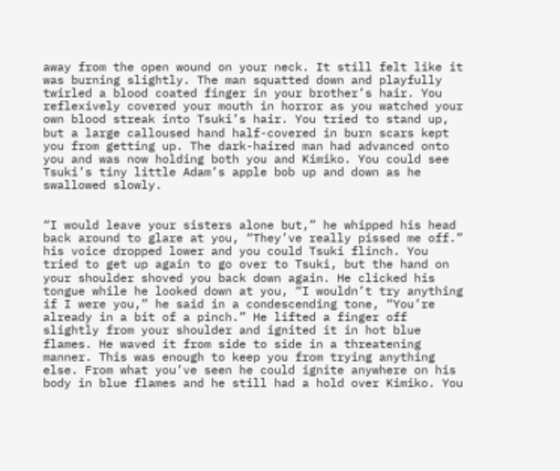away from the open wound on your neck. It still felt like it was burning slightly. The man squatted down and playfully twirled a blood coated finger in your brother’s hair. You reflexively covered your mouth in horror as you watched your own blood streak into Tsuki’s hair. You tried to stand up, but a large calloused hand half-covered in burn scars kept you from getting up. The dark-haired man had advanced onto you and was now holding both you and Kimiko. You could see Tsuki’s tiny little Adam’s apple bob up and down as he swallowed slowly.


“I would leave your sisters alone but,” he whipped his head back around to glare at you, “They’ve really pissed me off.” his voice dropped lower and you could Tsuki flinch. You tried to get up again to go over to Tsuki, but the hand on your shoulder shoved you back down again. He clicked his tongue while he looked down at you, “I wouldn’t try anything if I were you,” he said in a condescending tone, “You’re already in a bit of a pinch.” He lifted a finger off slightly from your shoulder and ignited it in hot blue flames. He waved it from side to side in a threatening manner. This was enough to keep you from trying anything else. From what you’ve seen he could ignite anywhere on his body in blue flames and he still had a hold over Kimiko. You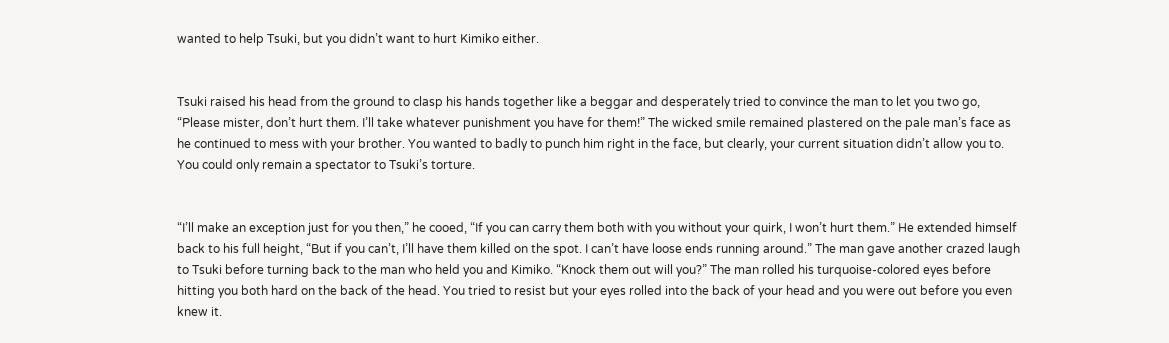wanted to help Tsuki, but you didn’t want to hurt Kimiko either.


Tsuki raised his head from the ground to clasp his hands together like a beggar and desperately tried to convince the man to let you two go, “Please mister, don’t hurt them. I’ll take whatever punishment you have for them!” The wicked smile remained plastered on the pale man’s face as he continued to mess with your brother. You wanted to badly to punch him right in the face, but clearly, your current situation didn’t allow you to. You could only remain a spectator to Tsuki’s torture.


“I’ll make an exception just for you then,” he cooed, “If you can carry them both with you without your quirk, I won’t hurt them.” He extended himself back to his full height, “But if you can’t, I’ll have them killed on the spot. I can’t have loose ends running around.” The man gave another crazed laugh to Tsuki before turning back to the man who held you and Kimiko. “Knock them out will you?” The man rolled his turquoise-colored eyes before hitting you both hard on the back of the head. You tried to resist but your eyes rolled into the back of your head and you were out before you even knew it.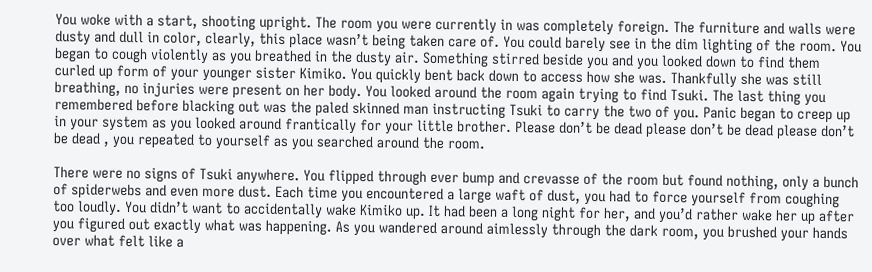You woke with a start, shooting upright. The room you were currently in was completely foreign. The furniture and walls were dusty and dull in color, clearly, this place wasn’t being taken care of. You could barely see in the dim lighting of the room. You began to cough violently as you breathed in the dusty air. Something stirred beside you and you looked down to find them curled up form of your younger sister Kimiko. You quickly bent back down to access how she was. Thankfully she was still breathing, no injuries were present on her body. You looked around the room again trying to find Tsuki. The last thing you remembered before blacking out was the paled skinned man instructing Tsuki to carry the two of you. Panic began to creep up in your system as you looked around frantically for your little brother. Please don’t be dead please don’t be dead please don’t be dead , you repeated to yourself as you searched around the room.

There were no signs of Tsuki anywhere. You flipped through ever bump and crevasse of the room but found nothing, only a bunch of spiderwebs and even more dust. Each time you encountered a large waft of dust, you had to force yourself from coughing too loudly. You didn’t want to accidentally wake Kimiko up. It had been a long night for her, and you’d rather wake her up after you figured out exactly what was happening. As you wandered around aimlessly through the dark room, you brushed your hands over what felt like a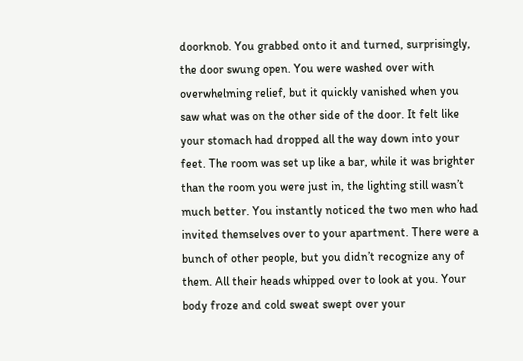doorknob. You grabbed onto it and turned, surprisingly, the door swung open. You were washed over with overwhelming relief, but it quickly vanished when you saw what was on the other side of the door. It felt like your stomach had dropped all the way down into your feet. The room was set up like a bar, while it was brighter than the room you were just in, the lighting still wasn’t much better. You instantly noticed the two men who had invited themselves over to your apartment. There were a bunch of other people, but you didn’t recognize any of them. All their heads whipped over to look at you. Your body froze and cold sweat swept over your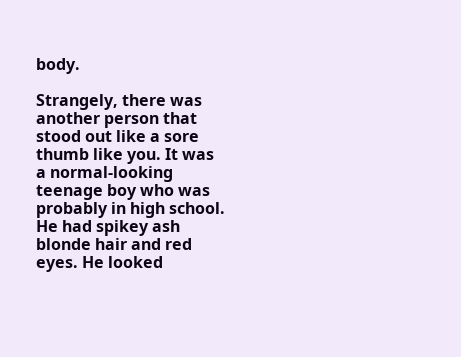body.

Strangely, there was another person that stood out like a sore thumb like you. It was a normal-looking teenage boy who was probably in high school. He had spikey ash blonde hair and red eyes. He looked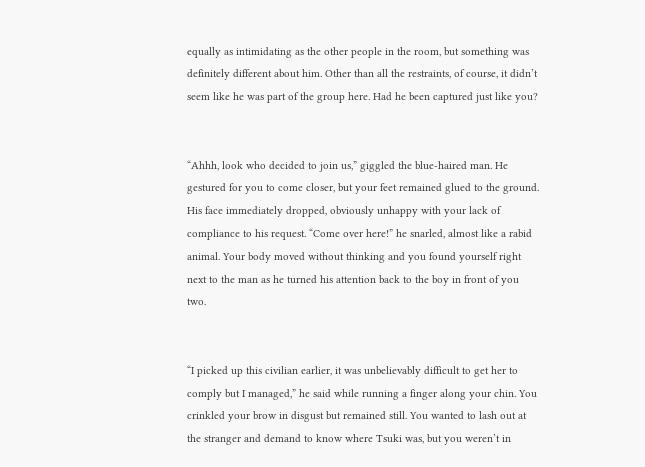equally as intimidating as the other people in the room, but something was definitely different about him. Other than all the restraints, of course, it didn’t seem like he was part of the group here. Had he been captured just like you?


“Ahhh, look who decided to join us,” giggled the blue-haired man. He gestured for you to come closer, but your feet remained glued to the ground. His face immediately dropped, obviously unhappy with your lack of compliance to his request. “Come over here!” he snarled, almost like a rabid animal. Your body moved without thinking and you found yourself right next to the man as he turned his attention back to the boy in front of you two.


“I picked up this civilian earlier, it was unbelievably difficult to get her to comply but I managed,” he said while running a finger along your chin. You crinkled your brow in disgust but remained still. You wanted to lash out at the stranger and demand to know where Tsuki was, but you weren’t in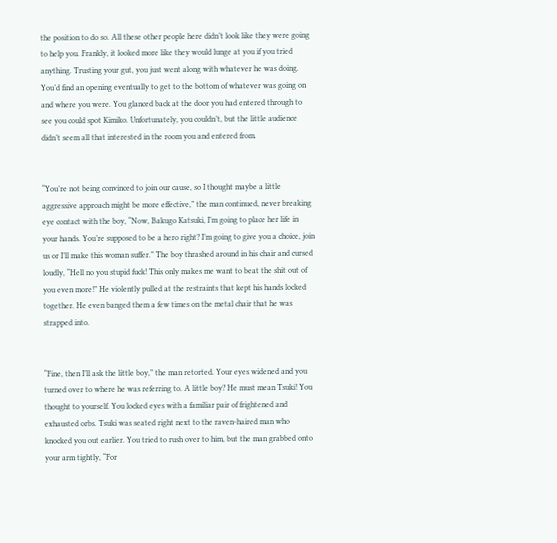the position to do so. All these other people here didn’t look like they were going to help you. Frankly, it looked more like they would lunge at you if you tried anything. Trusting your gut, you just went along with whatever he was doing. You’d find an opening eventually to get to the bottom of whatever was going on and where you were. You glanced back at the door you had entered through to see you could spot Kimiko. Unfortunately, you couldn’t, but the little audience didn’t seem all that interested in the room you and entered from.


“You’re not being convinced to join our cause, so I thought maybe a little aggressive approach might be more effective,” the man continued, never breaking eye contact with the boy, “Now, Bakugo Katsuki, I’m going to place her life in your hands. You’re supposed to be a hero right? I’m going to give you a choice, join us or I’ll make this woman suffer.” The boy thrashed around in his chair and cursed loudly, “Hell no you stupid fuck! This only makes me want to beat the shit out of you even more!” He violently pulled at the restraints that kept his hands locked together. He even banged them a few times on the metal chair that he was strapped into.


“Fine, then I’ll ask the little boy,” the man retorted. Your eyes widened and you turned over to where he was referring to. A little boy? He must mean Tsuki! You thought to yourself. You locked eyes with a familiar pair of frightened and exhausted orbs. Tsuki was seated right next to the raven-haired man who knocked you out earlier. You tried to rush over to him, but the man grabbed onto your arm tightly, “For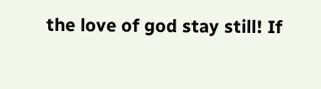the love of god stay still! If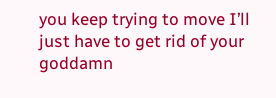you keep trying to move I’ll just have to get rid of your goddamn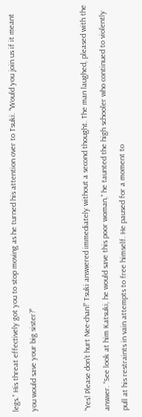legs.” His threat effectively got you to stop moving as he turned his attention over to Tsuki. “Would you join us if it meant you would save your big sister?”


“Yes! Please don’t hurt Nee-chan!” Tsuki answered immediately without a second thought. The man laughed, pleased with the answer. “See look at him Katsuki, he would save this poor woman,” he taunted the high schooler who continued to violently pull at his restraints in vain attempts to free himself. He paused for a moment to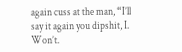again cuss at the man, “I’ll say it again you dipshit, I. Won’t.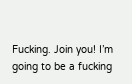Fucking. Join you! I’m going to be a fucking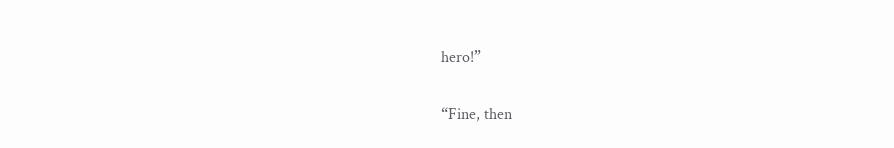hero!”


“Fine, then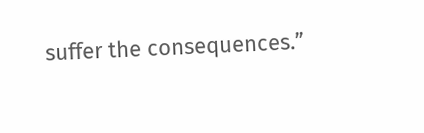suffer the consequences.”